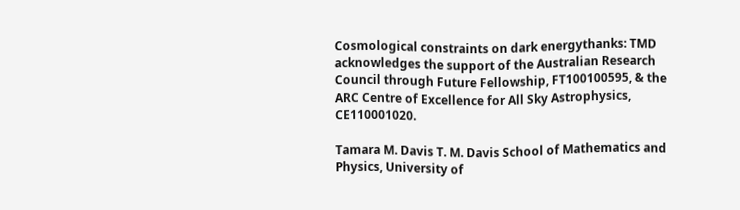Cosmological constraints on dark energythanks: TMD acknowledges the support of the Australian Research Council through Future Fellowship, FT100100595, & the ARC Centre of Excellence for All Sky Astrophysics, CE110001020.

Tamara M. Davis T. M. Davis School of Mathematics and Physics, University of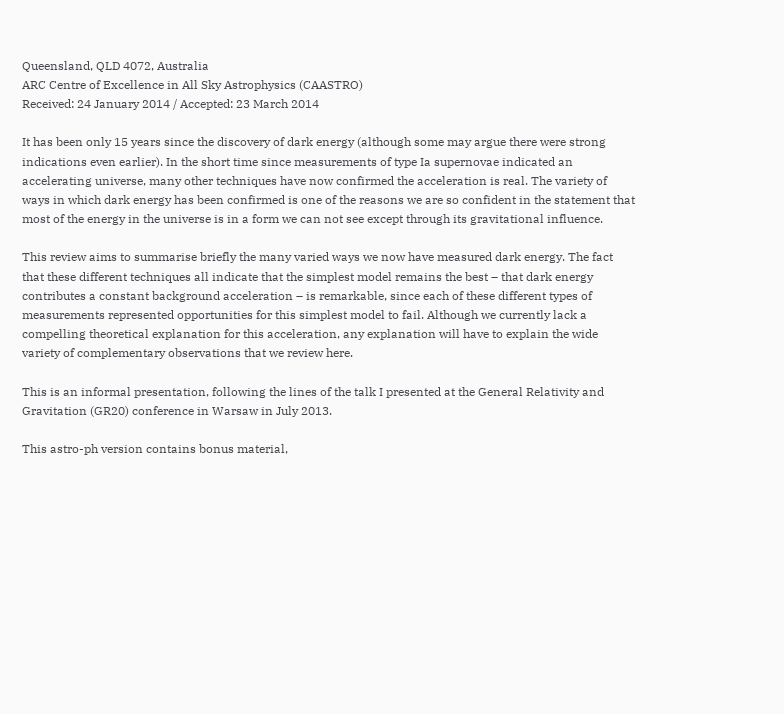Queensland, QLD 4072, Australia
ARC Centre of Excellence in All Sky Astrophysics (CAASTRO)
Received: 24 January 2014 / Accepted: 23 March 2014

It has been only 15 years since the discovery of dark energy (although some may argue there were strong indications even earlier). In the short time since measurements of type Ia supernovae indicated an accelerating universe, many other techniques have now confirmed the acceleration is real. The variety of ways in which dark energy has been confirmed is one of the reasons we are so confident in the statement that most of the energy in the universe is in a form we can not see except through its gravitational influence.

This review aims to summarise briefly the many varied ways we now have measured dark energy. The fact that these different techniques all indicate that the simplest model remains the best – that dark energy contributes a constant background acceleration – is remarkable, since each of these different types of measurements represented opportunities for this simplest model to fail. Although we currently lack a compelling theoretical explanation for this acceleration, any explanation will have to explain the wide variety of complementary observations that we review here.

This is an informal presentation, following the lines of the talk I presented at the General Relativity and Gravitation (GR20) conference in Warsaw in July 2013.

This astro-ph version contains bonus material,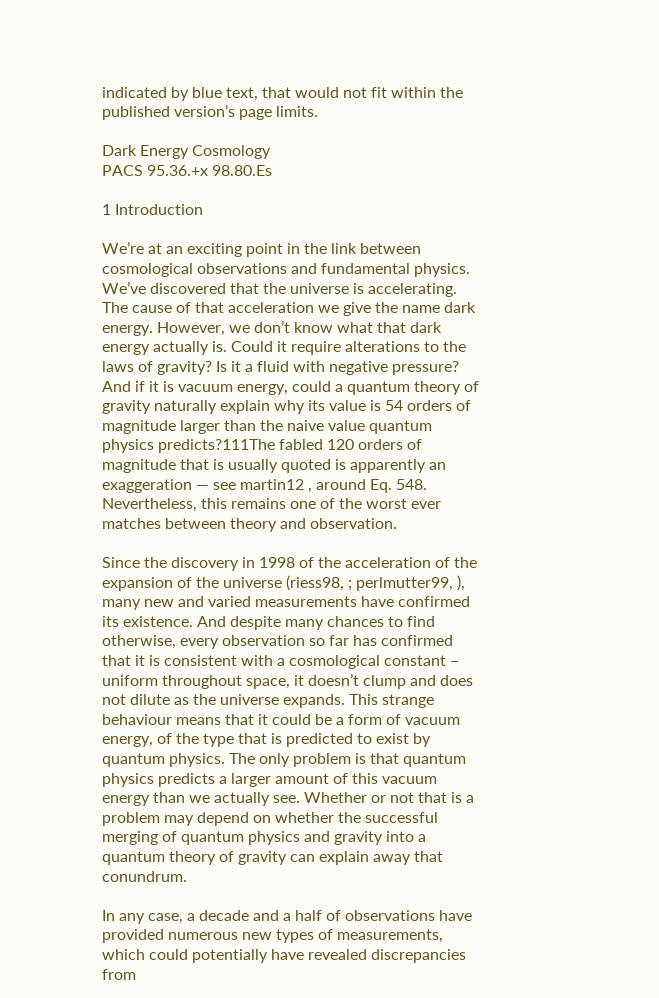indicated by blue text, that would not fit within the published version’s page limits.

Dark Energy Cosmology
PACS 95.36.+x 98.80.Es

1 Introduction

We’re at an exciting point in the link between cosmological observations and fundamental physics. We’ve discovered that the universe is accelerating. The cause of that acceleration we give the name dark energy. However, we don’t know what that dark energy actually is. Could it require alterations to the laws of gravity? Is it a fluid with negative pressure? And if it is vacuum energy, could a quantum theory of gravity naturally explain why its value is 54 orders of magnitude larger than the naive value quantum physics predicts?111The fabled 120 orders of magnitude that is usually quoted is apparently an exaggeration — see martin12 , around Eq. 548. Nevertheless, this remains one of the worst ever matches between theory and observation.

Since the discovery in 1998 of the acceleration of the expansion of the universe (riess98, ; perlmutter99, ), many new and varied measurements have confirmed its existence. And despite many chances to find otherwise, every observation so far has confirmed that it is consistent with a cosmological constant – uniform throughout space, it doesn’t clump and does not dilute as the universe expands. This strange behaviour means that it could be a form of vacuum energy, of the type that is predicted to exist by quantum physics. The only problem is that quantum physics predicts a larger amount of this vacuum energy than we actually see. Whether or not that is a problem may depend on whether the successful merging of quantum physics and gravity into a quantum theory of gravity can explain away that conundrum.

In any case, a decade and a half of observations have provided numerous new types of measurements, which could potentially have revealed discrepancies from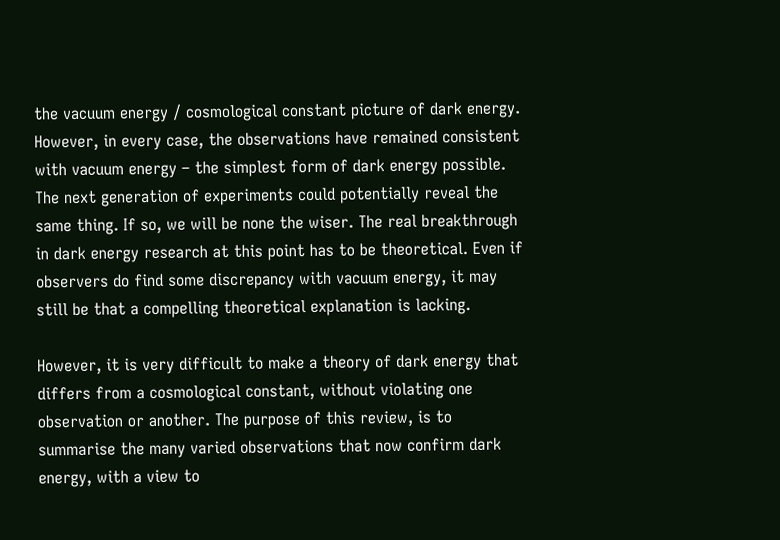the vacuum energy / cosmological constant picture of dark energy. However, in every case, the observations have remained consistent with vacuum energy – the simplest form of dark energy possible. The next generation of experiments could potentially reveal the same thing. If so, we will be none the wiser. The real breakthrough in dark energy research at this point has to be theoretical. Even if observers do find some discrepancy with vacuum energy, it may still be that a compelling theoretical explanation is lacking.

However, it is very difficult to make a theory of dark energy that differs from a cosmological constant, without violating one observation or another. The purpose of this review, is to summarise the many varied observations that now confirm dark energy, with a view to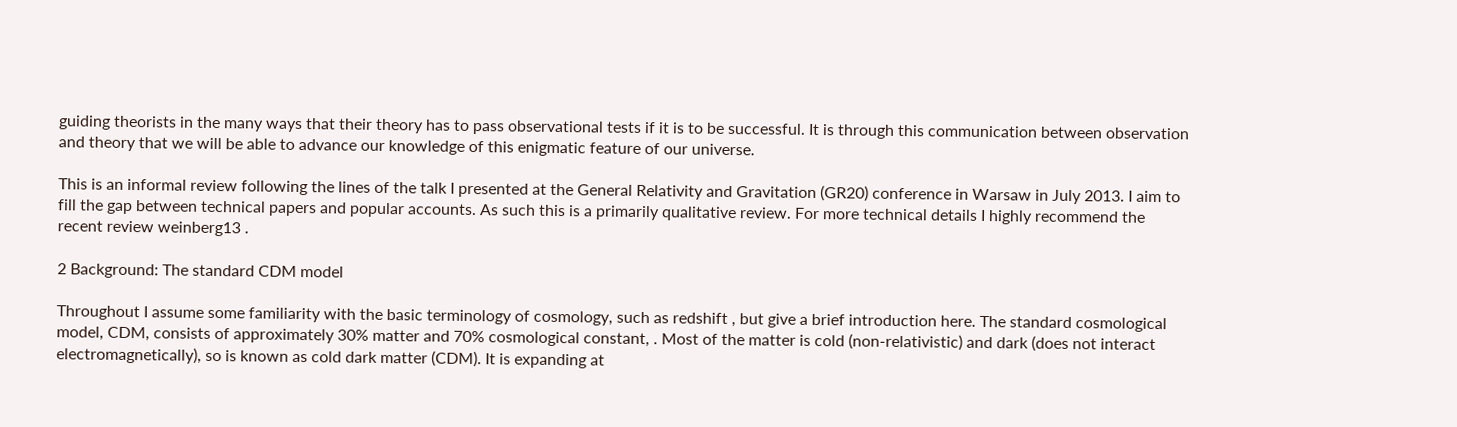guiding theorists in the many ways that their theory has to pass observational tests if it is to be successful. It is through this communication between observation and theory that we will be able to advance our knowledge of this enigmatic feature of our universe.

This is an informal review following the lines of the talk I presented at the General Relativity and Gravitation (GR20) conference in Warsaw in July 2013. I aim to fill the gap between technical papers and popular accounts. As such this is a primarily qualitative review. For more technical details I highly recommend the recent review weinberg13 .

2 Background: The standard CDM model

Throughout I assume some familiarity with the basic terminology of cosmology, such as redshift , but give a brief introduction here. The standard cosmological model, CDM, consists of approximately 30% matter and 70% cosmological constant, . Most of the matter is cold (non-relativistic) and dark (does not interact electromagnetically), so is known as cold dark matter (CDM). It is expanding at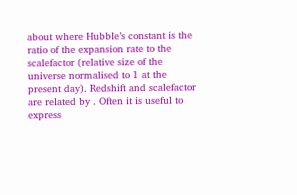about where Hubble’s constant is the ratio of the expansion rate to the scalefactor (relative size of the universe normalised to 1 at the present day). Redshift and scalefactor are related by . Often it is useful to express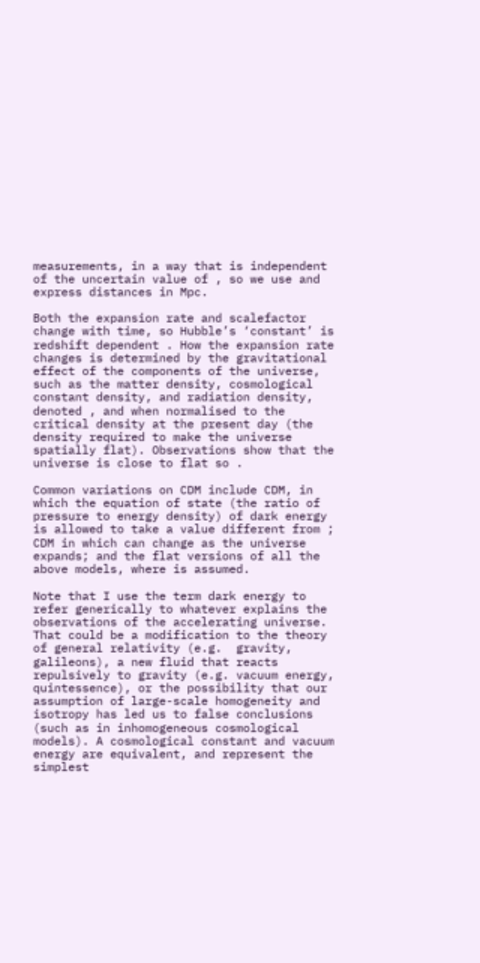measurements, in a way that is independent of the uncertain value of , so we use and express distances in Mpc.

Both the expansion rate and scalefactor change with time, so Hubble’s ‘constant’ is redshift dependent . How the expansion rate changes is determined by the gravitational effect of the components of the universe, such as the matter density, cosmological constant density, and radiation density, denoted , and when normalised to the critical density at the present day (the density required to make the universe spatially flat). Observations show that the universe is close to flat so .

Common variations on CDM include CDM, in which the equation of state (the ratio of pressure to energy density) of dark energy is allowed to take a value different from ; CDM in which can change as the universe expands; and the flat versions of all the above models, where is assumed.

Note that I use the term dark energy to refer generically to whatever explains the observations of the accelerating universe. That could be a modification to the theory of general relativity (e.g.  gravity, galileons), a new fluid that reacts repulsively to gravity (e.g. vacuum energy, quintessence), or the possibility that our assumption of large-scale homogeneity and isotropy has led us to false conclusions (such as in inhomogeneous cosmological models). A cosmological constant and vacuum energy are equivalent, and represent the simplest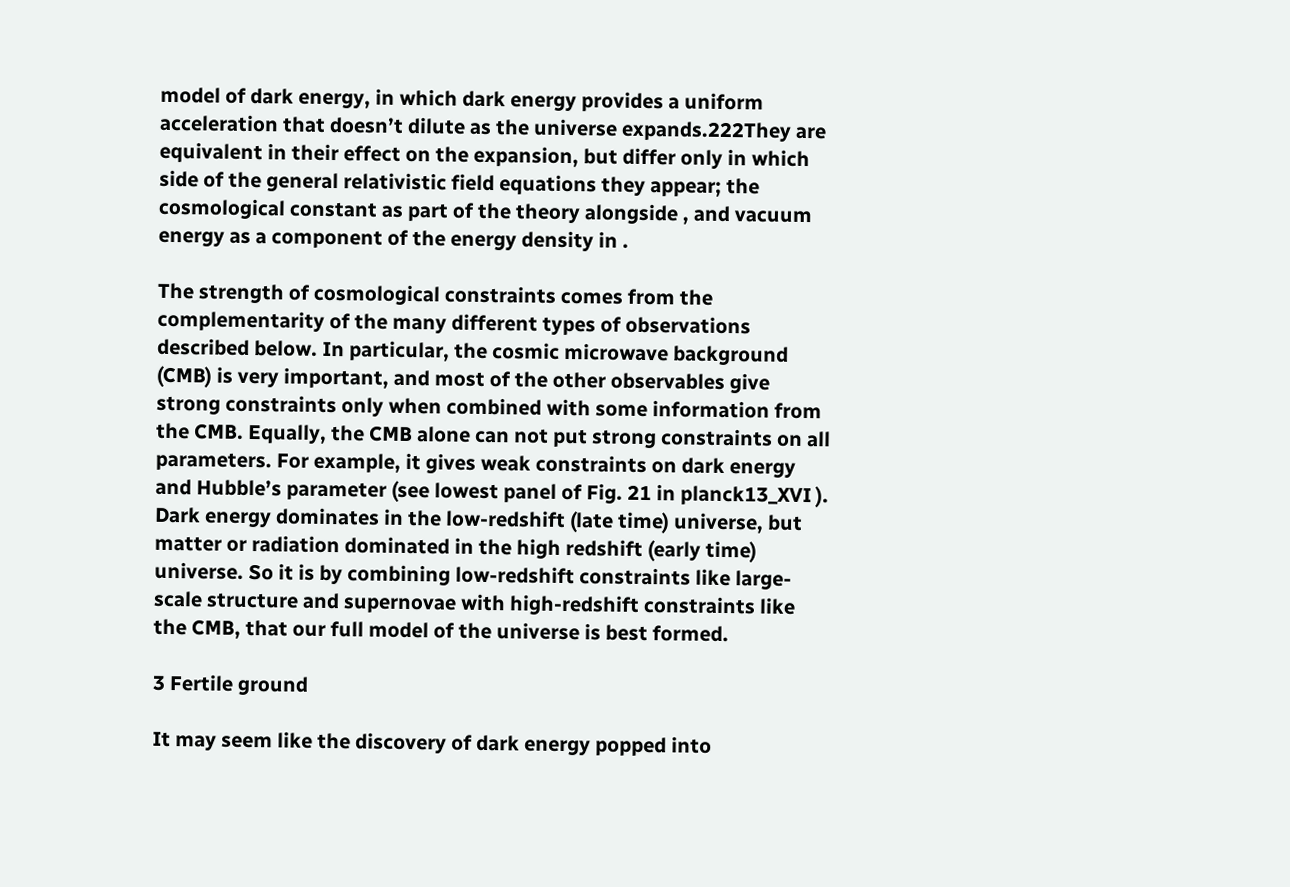model of dark energy, in which dark energy provides a uniform acceleration that doesn’t dilute as the universe expands.222They are equivalent in their effect on the expansion, but differ only in which side of the general relativistic field equations they appear; the cosmological constant as part of the theory alongside , and vacuum energy as a component of the energy density in .

The strength of cosmological constraints comes from the complementarity of the many different types of observations described below. In particular, the cosmic microwave background (CMB) is very important, and most of the other observables give strong constraints only when combined with some information from the CMB. Equally, the CMB alone can not put strong constraints on all parameters. For example, it gives weak constraints on dark energy and Hubble’s parameter (see lowest panel of Fig. 21 in planck13_XVI ). Dark energy dominates in the low-redshift (late time) universe, but matter or radiation dominated in the high redshift (early time) universe. So it is by combining low-redshift constraints like large-scale structure and supernovae with high-redshift constraints like the CMB, that our full model of the universe is best formed.

3 Fertile ground

It may seem like the discovery of dark energy popped into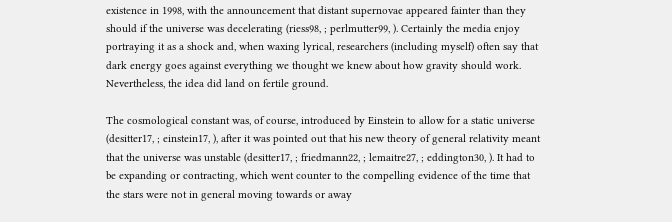existence in 1998, with the announcement that distant supernovae appeared fainter than they should if the universe was decelerating (riess98, ; perlmutter99, ). Certainly the media enjoy portraying it as a shock and, when waxing lyrical, researchers (including myself) often say that dark energy goes against everything we thought we knew about how gravity should work. Nevertheless, the idea did land on fertile ground.

The cosmological constant was, of course, introduced by Einstein to allow for a static universe (desitter17, ; einstein17, ), after it was pointed out that his new theory of general relativity meant that the universe was unstable (desitter17, ; friedmann22, ; lemaitre27, ; eddington30, ). It had to be expanding or contracting, which went counter to the compelling evidence of the time that the stars were not in general moving towards or away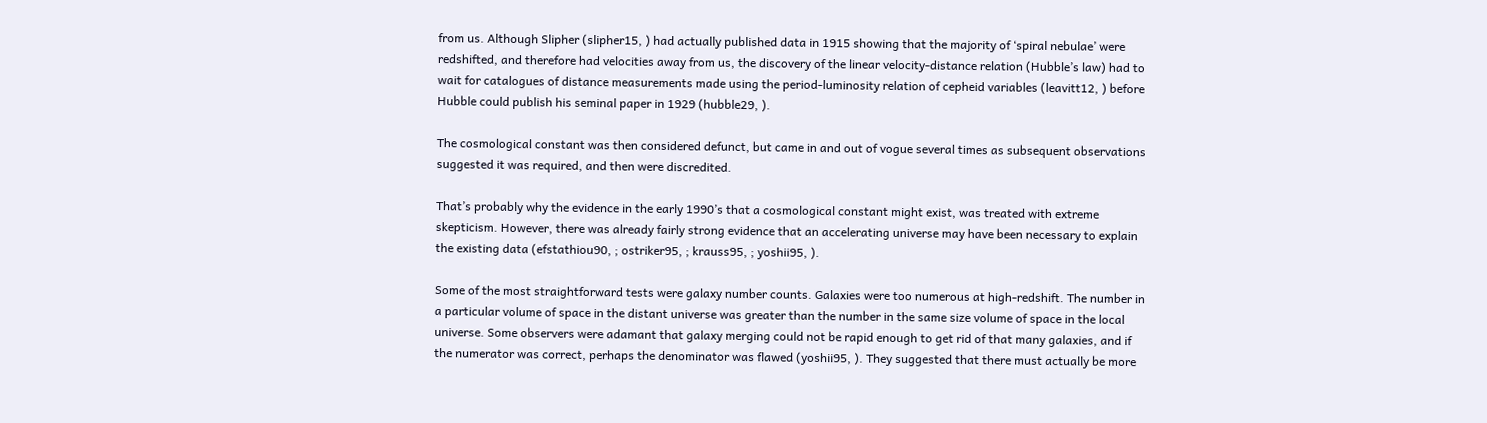from us. Although Slipher (slipher15, ) had actually published data in 1915 showing that the majority of ‘spiral nebulae’ were redshifted, and therefore had velocities away from us, the discovery of the linear velocity-distance relation (Hubble’s law) had to wait for catalogues of distance measurements made using the period-luminosity relation of cepheid variables (leavitt12, ) before Hubble could publish his seminal paper in 1929 (hubble29, ).

The cosmological constant was then considered defunct, but came in and out of vogue several times as subsequent observations suggested it was required, and then were discredited.

That’s probably why the evidence in the early 1990’s that a cosmological constant might exist, was treated with extreme skepticism. However, there was already fairly strong evidence that an accelerating universe may have been necessary to explain the existing data (efstathiou90, ; ostriker95, ; krauss95, ; yoshii95, ).

Some of the most straightforward tests were galaxy number counts. Galaxies were too numerous at high-redshift. The number in a particular volume of space in the distant universe was greater than the number in the same size volume of space in the local universe. Some observers were adamant that galaxy merging could not be rapid enough to get rid of that many galaxies, and if the numerator was correct, perhaps the denominator was flawed (yoshii95, ). They suggested that there must actually be more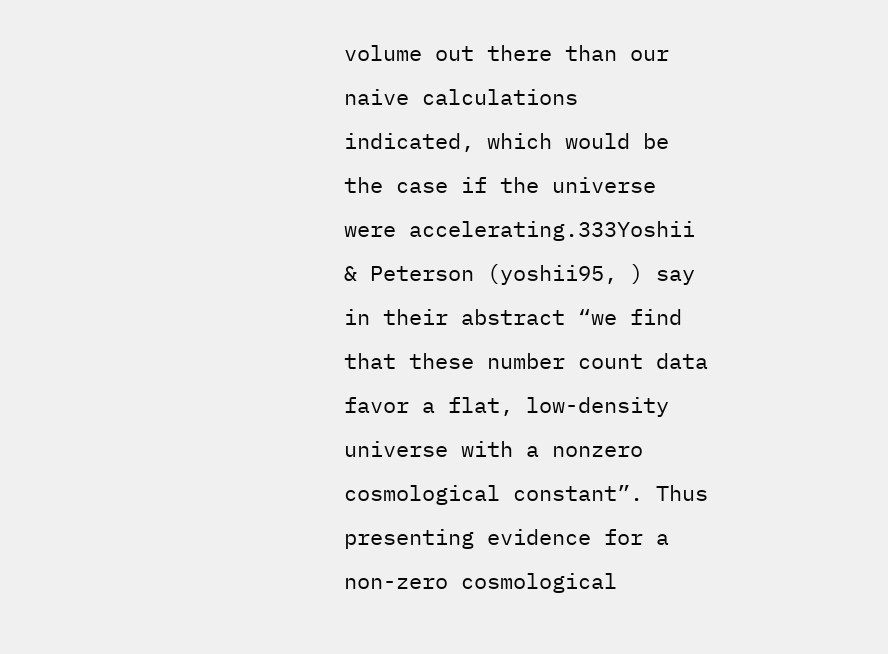volume out there than our naive calculations indicated, which would be the case if the universe were accelerating.333Yoshii & Peterson (yoshii95, ) say in their abstract “we find that these number count data favor a flat, low-density universe with a nonzero cosmological constant”. Thus presenting evidence for a non-zero cosmological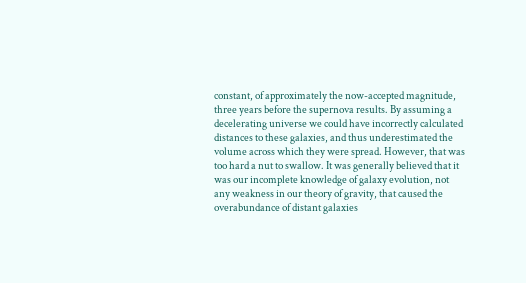constant, of approximately the now-accepted magnitude, three years before the supernova results. By assuming a decelerating universe we could have incorrectly calculated distances to these galaxies, and thus underestimated the volume across which they were spread. However, that was too hard a nut to swallow. It was generally believed that it was our incomplete knowledge of galaxy evolution, not any weakness in our theory of gravity, that caused the overabundance of distant galaxies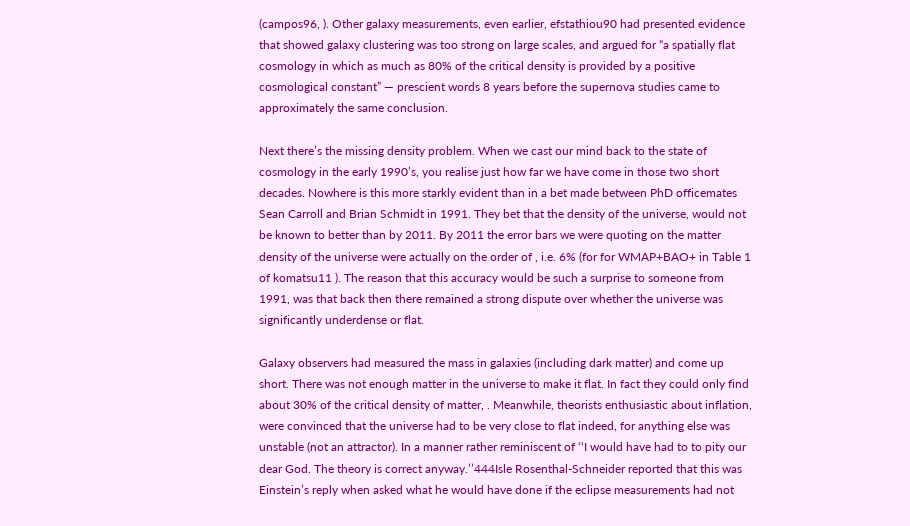(campos96, ). Other galaxy measurements, even earlier, efstathiou90 had presented evidence that showed galaxy clustering was too strong on large scales, and argued for “a spatially flat cosmology in which as much as 80% of the critical density is provided by a positive cosmological constant” — prescient words 8 years before the supernova studies came to approximately the same conclusion.

Next there’s the missing density problem. When we cast our mind back to the state of cosmology in the early 1990’s, you realise just how far we have come in those two short decades. Nowhere is this more starkly evident than in a bet made between PhD officemates Sean Carroll and Brian Schmidt in 1991. They bet that the density of the universe, would not be known to better than by 2011. By 2011 the error bars we were quoting on the matter density of the universe were actually on the order of , i.e. 6% (for for WMAP+BAO+ in Table 1 of komatsu11 ). The reason that this accuracy would be such a surprise to someone from 1991, was that back then there remained a strong dispute over whether the universe was significantly underdense or flat.

Galaxy observers had measured the mass in galaxies (including dark matter) and come up short. There was not enough matter in the universe to make it flat. In fact they could only find about 30% of the critical density of matter, . Meanwhile, theorists enthusiastic about inflation, were convinced that the universe had to be very close to flat indeed, for anything else was unstable (not an attractor). In a manner rather reminiscent of ‘‘I would have had to to pity our dear God. The theory is correct anyway.’’444Isle Rosenthal-Schneider reported that this was Einstein’s reply when asked what he would have done if the eclipse measurements had not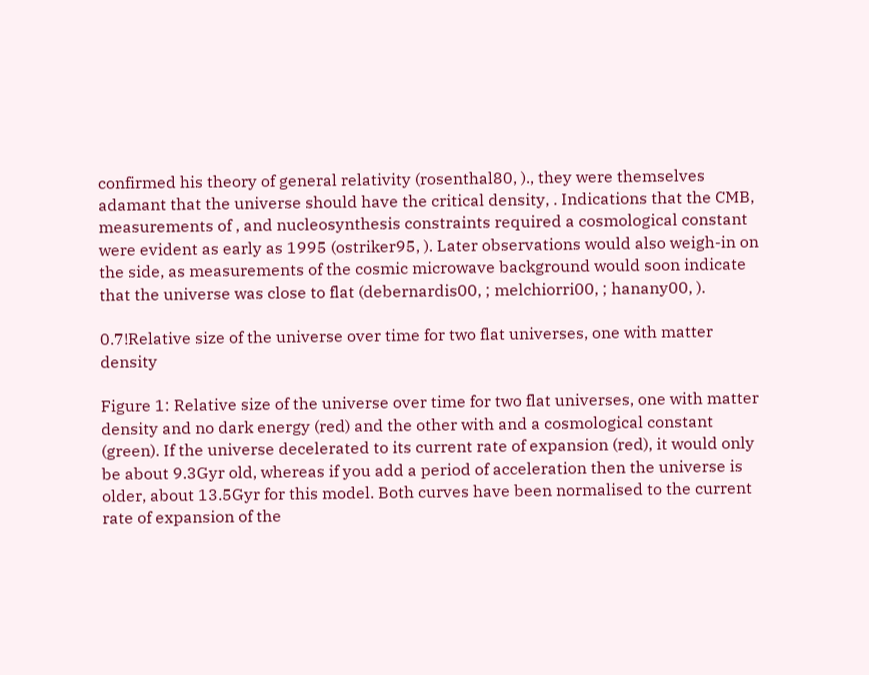confirmed his theory of general relativity (rosenthal80, )., they were themselves adamant that the universe should have the critical density, . Indications that the CMB, measurements of , and nucleosynthesis constraints required a cosmological constant were evident as early as 1995 (ostriker95, ). Later observations would also weigh-in on the side, as measurements of the cosmic microwave background would soon indicate that the universe was close to flat (debernardis00, ; melchiorri00, ; hanany00, ).

0.7!Relative size of the universe over time for two flat universes, one with matter density

Figure 1: Relative size of the universe over time for two flat universes, one with matter density and no dark energy (red) and the other with and a cosmological constant (green). If the universe decelerated to its current rate of expansion (red), it would only be about 9.3Gyr old, whereas if you add a period of acceleration then the universe is older, about 13.5Gyr for this model. Both curves have been normalised to the current rate of expansion of the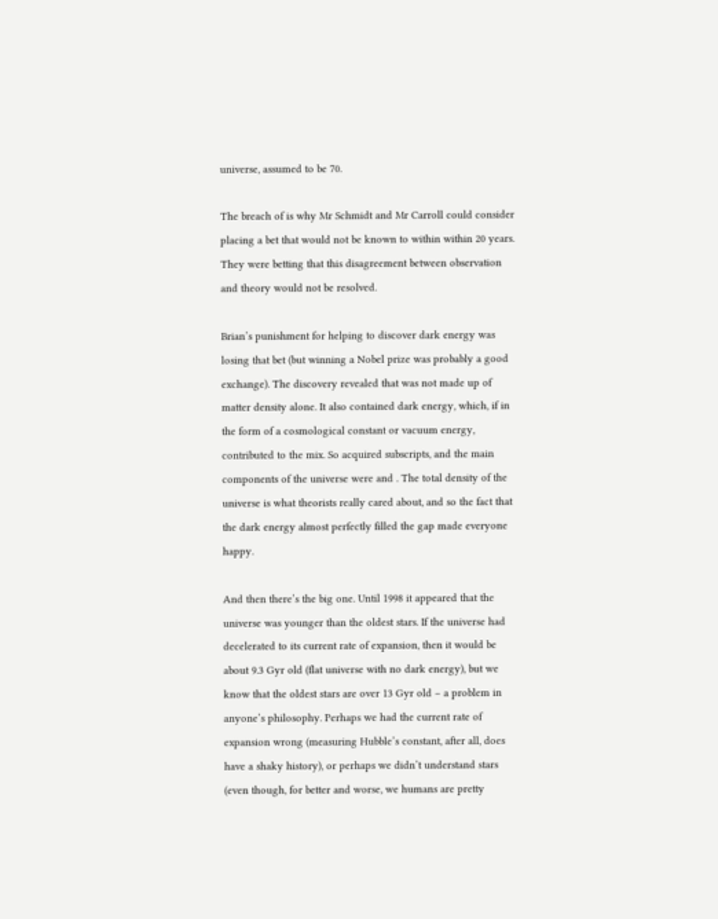universe, assumed to be 70.

The breach of is why Mr Schmidt and Mr Carroll could consider placing a bet that would not be known to within within 20 years. They were betting that this disagreement between observation and theory would not be resolved.

Brian’s punishment for helping to discover dark energy was losing that bet (but winning a Nobel prize was probably a good exchange). The discovery revealed that was not made up of matter density alone. It also contained dark energy, which, if in the form of a cosmological constant or vacuum energy, contributed to the mix. So acquired subscripts, and the main components of the universe were and . The total density of the universe is what theorists really cared about, and so the fact that the dark energy almost perfectly filled the gap made everyone happy.

And then there’s the big one. Until 1998 it appeared that the universe was younger than the oldest stars. If the universe had decelerated to its current rate of expansion, then it would be about 9.3 Gyr old (flat universe with no dark energy), but we know that the oldest stars are over 13 Gyr old – a problem in anyone’s philosophy. Perhaps we had the current rate of expansion wrong (measuring Hubble’s constant, after all, does have a shaky history), or perhaps we didn’t understand stars (even though, for better and worse, we humans are pretty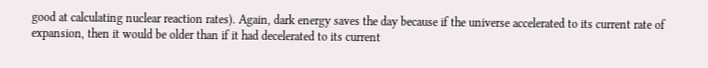good at calculating nuclear reaction rates). Again, dark energy saves the day because if the universe accelerated to its current rate of expansion, then it would be older than if it had decelerated to its current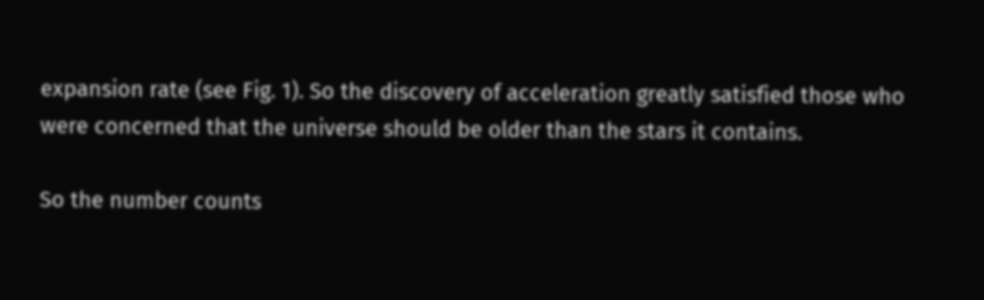expansion rate (see Fig. 1). So the discovery of acceleration greatly satisfied those who were concerned that the universe should be older than the stars it contains.

So the number counts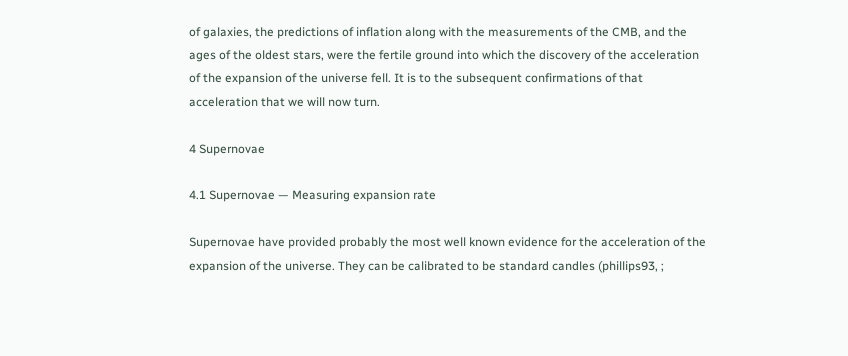of galaxies, the predictions of inflation along with the measurements of the CMB, and the ages of the oldest stars, were the fertile ground into which the discovery of the acceleration of the expansion of the universe fell. It is to the subsequent confirmations of that acceleration that we will now turn.

4 Supernovae

4.1 Supernovae — Measuring expansion rate

Supernovae have provided probably the most well known evidence for the acceleration of the expansion of the universe. They can be calibrated to be standard candles (phillips93, ;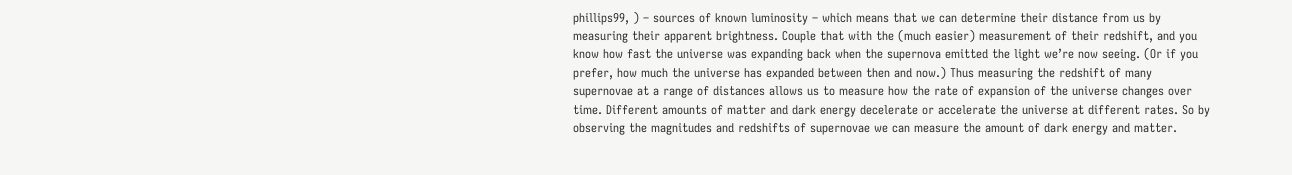phillips99, ) – sources of known luminosity – which means that we can determine their distance from us by measuring their apparent brightness. Couple that with the (much easier) measurement of their redshift, and you know how fast the universe was expanding back when the supernova emitted the light we’re now seeing. (Or if you prefer, how much the universe has expanded between then and now.) Thus measuring the redshift of many supernovae at a range of distances allows us to measure how the rate of expansion of the universe changes over time. Different amounts of matter and dark energy decelerate or accelerate the universe at different rates. So by observing the magnitudes and redshifts of supernovae we can measure the amount of dark energy and matter.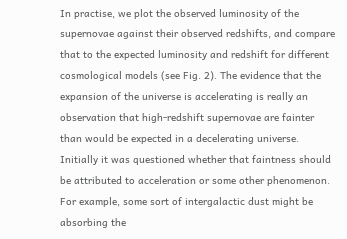In practise, we plot the observed luminosity of the supernovae against their observed redshifts, and compare that to the expected luminosity and redshift for different cosmological models (see Fig. 2). The evidence that the expansion of the universe is accelerating is really an observation that high-redshift supernovae are fainter than would be expected in a decelerating universe. Initially it was questioned whether that faintness should be attributed to acceleration or some other phenomenon. For example, some sort of intergalactic dust might be absorbing the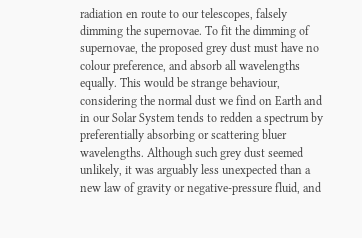radiation en route to our telescopes, falsely dimming the supernovae. To fit the dimming of supernovae, the proposed grey dust must have no colour preference, and absorb all wavelengths equally. This would be strange behaviour, considering the normal dust we find on Earth and in our Solar System tends to redden a spectrum by preferentially absorbing or scattering bluer wavelengths. Although such grey dust seemed unlikely, it was arguably less unexpected than a new law of gravity or negative-pressure fluid, and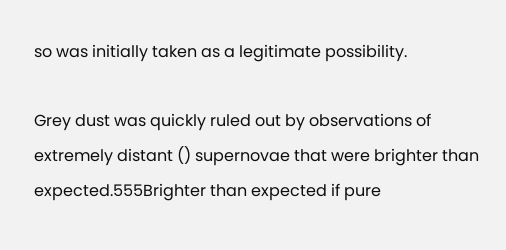so was initially taken as a legitimate possibility.

Grey dust was quickly ruled out by observations of extremely distant () supernovae that were brighter than expected.555Brighter than expected if pure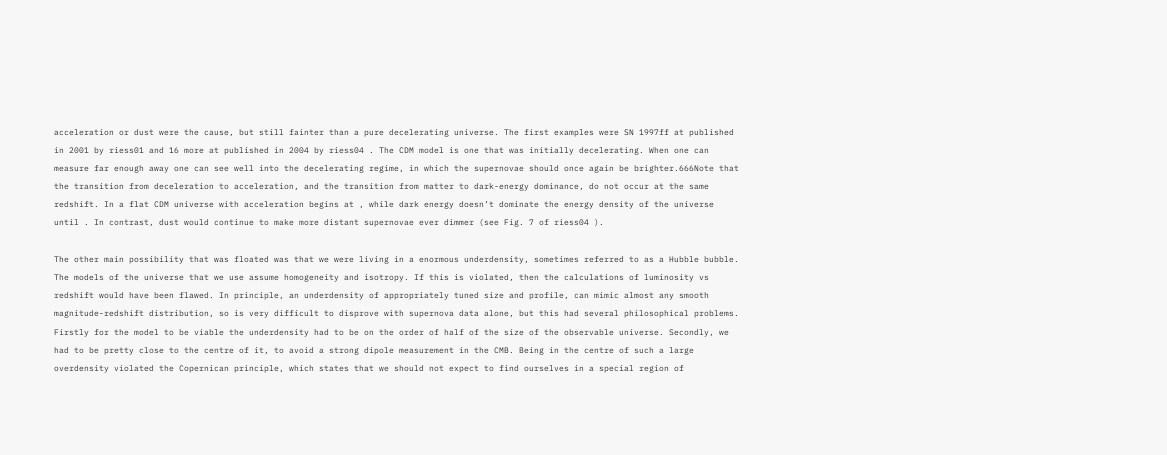acceleration or dust were the cause, but still fainter than a pure decelerating universe. The first examples were SN 1997ff at published in 2001 by riess01 and 16 more at published in 2004 by riess04 . The CDM model is one that was initially decelerating. When one can measure far enough away one can see well into the decelerating regime, in which the supernovae should once again be brighter.666Note that the transition from deceleration to acceleration, and the transition from matter to dark-energy dominance, do not occur at the same redshift. In a flat CDM universe with acceleration begins at , while dark energy doesn’t dominate the energy density of the universe until . In contrast, dust would continue to make more distant supernovae ever dimmer (see Fig. 7 of riess04 ).

The other main possibility that was floated was that we were living in a enormous underdensity, sometimes referred to as a Hubble bubble. The models of the universe that we use assume homogeneity and isotropy. If this is violated, then the calculations of luminosity vs redshift would have been flawed. In principle, an underdensity of appropriately tuned size and profile, can mimic almost any smooth magnitude-redshift distribution, so is very difficult to disprove with supernova data alone, but this had several philosophical problems. Firstly for the model to be viable the underdensity had to be on the order of half of the size of the observable universe. Secondly, we had to be pretty close to the centre of it, to avoid a strong dipole measurement in the CMB. Being in the centre of such a large overdensity violated the Copernican principle, which states that we should not expect to find ourselves in a special region of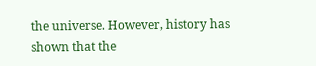the universe. However, history has shown that the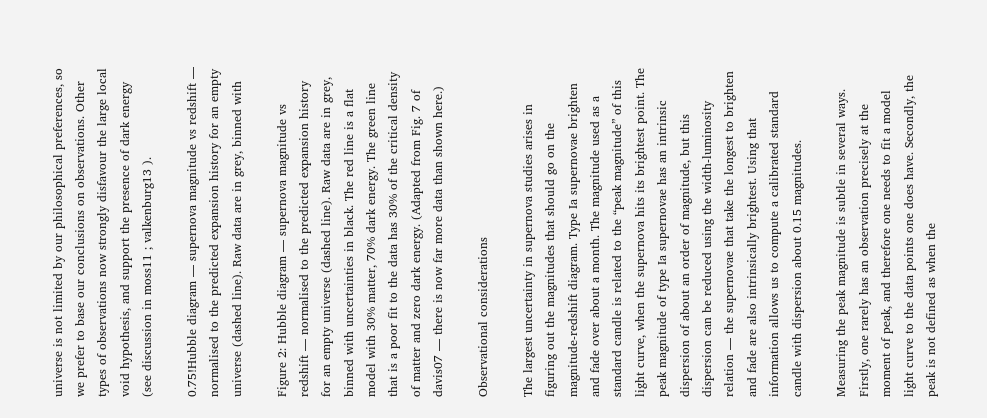universe is not limited by our philosophical preferences, so we prefer to base our conclusions on observations. Other types of observations now strongly disfavour the large local void hypothesis, and support the presence of dark energy (see discussion in moss11 ; valkenburg13 ).

0.75!Hubble diagram — supernova magnitude vs redshift — normalised to the predicted expansion history for an empty universe (dashed line). Raw data are in grey, binned with

Figure 2: Hubble diagram — supernova magnitude vs redshift — normalised to the predicted expansion history for an empty universe (dashed line). Raw data are in grey, binned with uncertainties in black. The red line is a flat model with 30% matter, 70% dark energy. The green line that is a poor fit to the data has 30% of the critical density of matter and zero dark energy. (Adapted from Fig. 7 of davis07 — there is now far more data than shown here.)

Observational considerations

The largest uncertainty in supernova studies arises in figuring out the magnitudes that should go on the magnitude-redshift diagram. Type Ia supernovae brighten and fade over about a month. The magnitude used as a standard candle is related to the “peak magnitude” of this light curve, when the supernova hits its brightest point. The peak magnitude of type Ia supernovae has an intrinsic dispersion of about an order of magnitude, but this dispersion can be reduced using the width-luminosity relation — the supernovae that take the longest to brighten and fade are also intrinsically brightest. Using that information allows us to compute a calibrated standard candle with dispersion about 0.15 magnitudes.

Measuring the peak magnitude is subtle in several ways. Firstly, one rarely has an observation precisely at the moment of peak, and therefore one needs to fit a model light curve to the data points one does have. Secondly, the peak is not defined as when the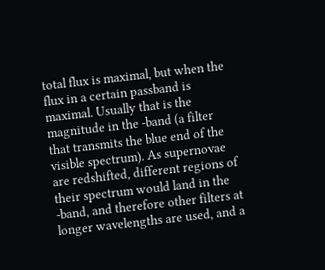total flux is maximal, but when the flux in a certain passband is maximal. Usually that is the magnitude in the -band (a filter that transmits the blue end of the visible spectrum). As supernovae are redshifted, different regions of their spectrum would land in the -band, and therefore other filters at longer wavelengths are used, and a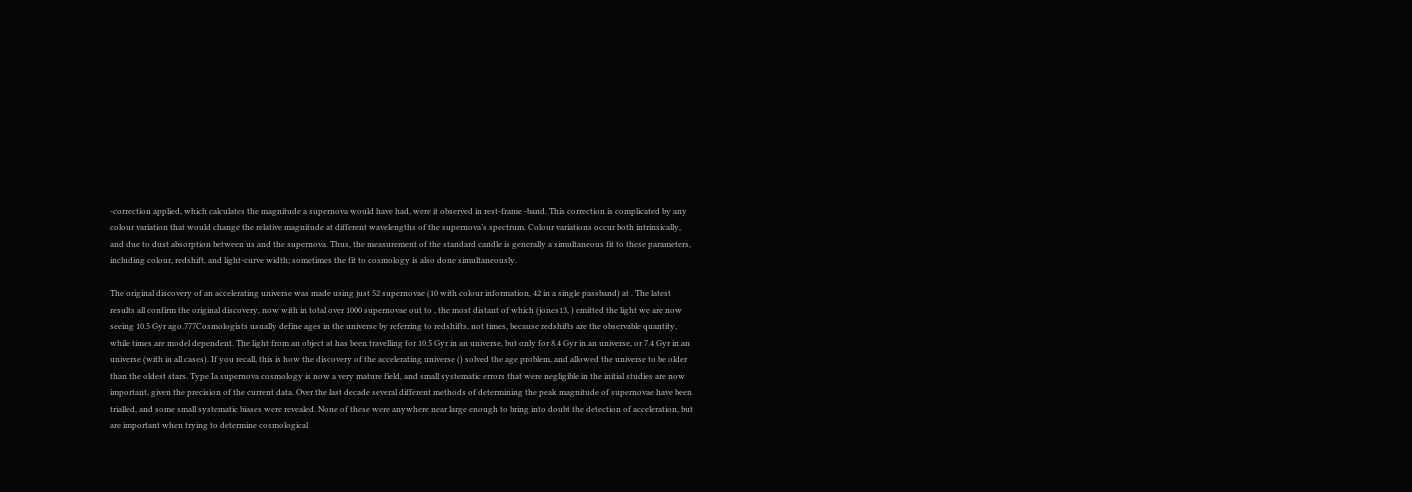-correction applied, which calculates the magnitude a supernova would have had, were it observed in rest-frame -band. This correction is complicated by any colour variation that would change the relative magnitude at different wavelengths of the supernova’s spectrum. Colour variations occur both intrinsically, and due to dust absorption between us and the supernova. Thus, the measurement of the standard candle is generally a simultaneous fit to these parameters, including colour, redshift, and light-curve width; sometimes the fit to cosmology is also done simultaneously.

The original discovery of an accelerating universe was made using just 52 supernovae (10 with colour information, 42 in a single passband) at . The latest results all confirm the original discovery, now with in total over 1000 supernovae out to , the most distant of which (jones13, ) emitted the light we are now seeing 10.5 Gyr ago.777Cosmologists usually define ages in the universe by referring to redshifts, not times, because redshifts are the observable quantity, while times are model dependent. The light from an object at has been travelling for 10.5 Gyr in an universe, but only for 8.4 Gyr in an universe, or 7.4 Gyr in an universe (with in all cases). If you recall, this is how the discovery of the accelerating universe () solved the age problem, and allowed the universe to be older than the oldest stars. Type Ia supernova cosmology is now a very mature field, and small systematic errors that were negligible in the initial studies are now important, given the precision of the current data. Over the last decade several different methods of determining the peak magnitude of supernovae have been trialled, and some small systematic biases were revealed. None of these were anywhere near large enough to bring into doubt the detection of acceleration, but are important when trying to determine cosmological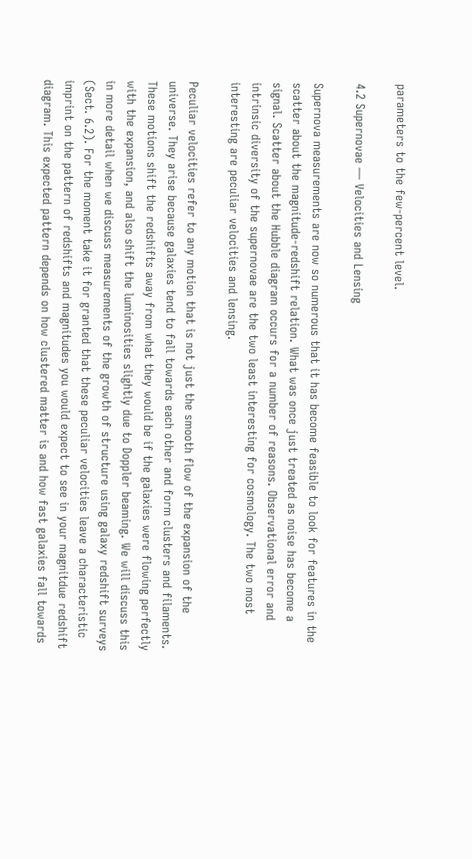parameters to the few-percent level.

4.2 Supernovae — Velocities and Lensing

Supernova measurements are now so numerous that it has become feasible to look for features in the scatter about the magnitude-redshift relation. What was once just treated as noise has become a signal. Scatter about the Hubble diagram occurs for a number of reasons. Observational error and intrinsic diversity of the supernovae are the two least interesting for cosmology. The two most interesting are peculiar velocities and lensing.

Peculiar velocities refer to any motion that is not just the smooth flow of the expansion of the universe. They arise because galaxies tend to fall towards each other and form clusters and filaments. These motions shift the redshifts away from what they would be if the galaxies were flowing perfectly with the expansion, and also shift the luminosities slightly due to Doppler beaming. We will discuss this in more detail when we discuss measurements of the growth of structure using galaxy redshift surveys (Sect. 6.2). For the moment take it for granted that these peculiar velocities leave a characteristic imprint on the pattern of redshifts and magnitudes you would expect to see in your magnitdue redshift diagram. This expected pattern depends on how clustered matter is and how fast galaxies fall towards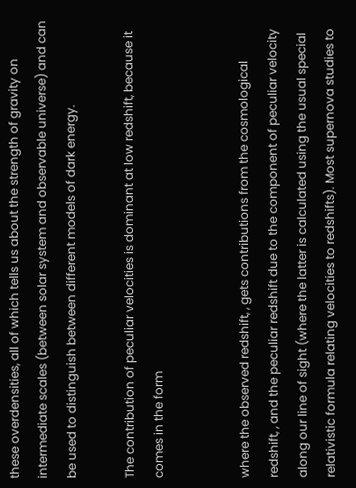these overdensities, all of which tells us about the strength of gravity on intermediate scales (between solar system and observable universe) and can be used to distinguish between different models of dark energy.

The contribution of peculiar velocities is dominant at low redshift, because it comes in the form


where the observed redshift, , gets contributions from the cosmological redshift, , and the peculiar redshift due to the component of peculiar velocity along our line of sight (where the latter is calculated using the usual special relativistic formula relating velocities to redshifts). Most supernova studies to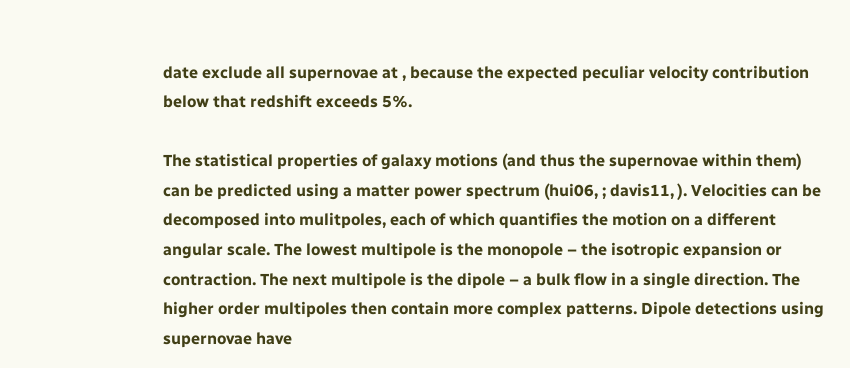date exclude all supernovae at , because the expected peculiar velocity contribution below that redshift exceeds 5%.

The statistical properties of galaxy motions (and thus the supernovae within them) can be predicted using a matter power spectrum (hui06, ; davis11, ). Velocities can be decomposed into mulitpoles, each of which quantifies the motion on a different angular scale. The lowest multipole is the monopole – the isotropic expansion or contraction. The next multipole is the dipole – a bulk flow in a single direction. The higher order multipoles then contain more complex patterns. Dipole detections using supernovae have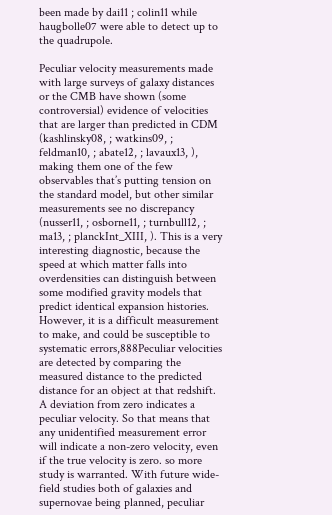been made by dai11 ; colin11 while haugbolle07 were able to detect up to the quadrupole.

Peculiar velocity measurements made with large surveys of galaxy distances or the CMB have shown (some controversial) evidence of velocities that are larger than predicted in CDM (kashlinsky08, ; watkins09, ; feldman10, ; abate12, ; lavaux13, ), making them one of the few observables that’s putting tension on the standard model, but other similar measurements see no discrepancy (nusser11, ; osborne11, ; turnbull12, ; ma13, ; planckInt_XIII, ). This is a very interesting diagnostic, because the speed at which matter falls into overdensities can distinguish between some modified gravity models that predict identical expansion histories. However, it is a difficult measurement to make, and could be susceptible to systematic errors,888Peculiar velocities are detected by comparing the measured distance to the predicted distance for an object at that redshift. A deviation from zero indicates a peculiar velocity. So that means that any unidentified measurement error will indicate a non-zero velocity, even if the true velocity is zero. so more study is warranted. With future wide-field studies both of galaxies and supernovae being planned, peculiar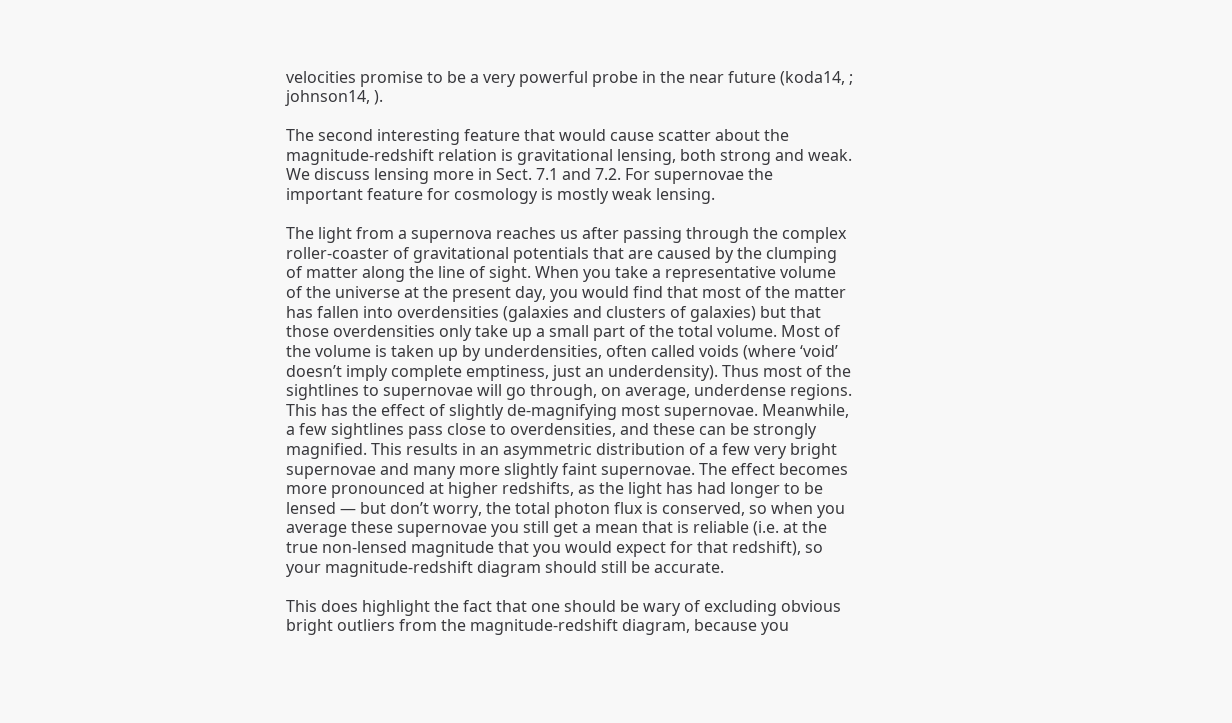velocities promise to be a very powerful probe in the near future (koda14, ; johnson14, ).

The second interesting feature that would cause scatter about the magnitude-redshift relation is gravitational lensing, both strong and weak. We discuss lensing more in Sect. 7.1 and 7.2. For supernovae the important feature for cosmology is mostly weak lensing.

The light from a supernova reaches us after passing through the complex roller-coaster of gravitational potentials that are caused by the clumping of matter along the line of sight. When you take a representative volume of the universe at the present day, you would find that most of the matter has fallen into overdensities (galaxies and clusters of galaxies) but that those overdensities only take up a small part of the total volume. Most of the volume is taken up by underdensities, often called voids (where ‘void’ doesn’t imply complete emptiness, just an underdensity). Thus most of the sightlines to supernovae will go through, on average, underdense regions. This has the effect of slightly de-magnifying most supernovae. Meanwhile, a few sightlines pass close to overdensities, and these can be strongly magnified. This results in an asymmetric distribution of a few very bright supernovae and many more slightly faint supernovae. The effect becomes more pronounced at higher redshifts, as the light has had longer to be lensed — but don’t worry, the total photon flux is conserved, so when you average these supernovae you still get a mean that is reliable (i.e. at the true non-lensed magnitude that you would expect for that redshift), so your magnitude-redshift diagram should still be accurate.

This does highlight the fact that one should be wary of excluding obvious bright outliers from the magnitude-redshift diagram, because you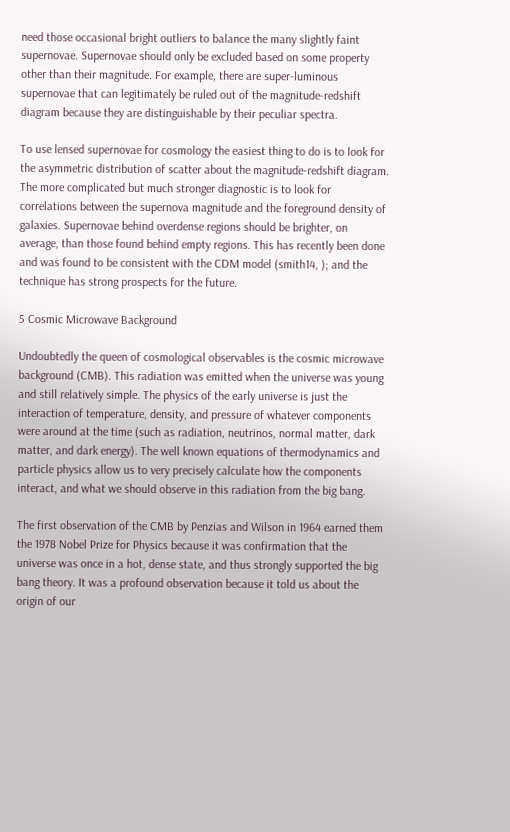need those occasional bright outliers to balance the many slightly faint supernovae. Supernovae should only be excluded based on some property other than their magnitude. For example, there are super-luminous supernovae that can legitimately be ruled out of the magnitude-redshift diagram because they are distinguishable by their peculiar spectra.

To use lensed supernovae for cosmology the easiest thing to do is to look for the asymmetric distribution of scatter about the magnitude-redshift diagram. The more complicated but much stronger diagnostic is to look for correlations between the supernova magnitude and the foreground density of galaxies. Supernovae behind overdense regions should be brighter, on average, than those found behind empty regions. This has recently been done and was found to be consistent with the CDM model (smith14, ); and the technique has strong prospects for the future.

5 Cosmic Microwave Background

Undoubtedly the queen of cosmological observables is the cosmic microwave background (CMB). This radiation was emitted when the universe was young and still relatively simple. The physics of the early universe is just the interaction of temperature, density, and pressure of whatever components were around at the time (such as radiation, neutrinos, normal matter, dark matter, and dark energy). The well known equations of thermodynamics and particle physics allow us to very precisely calculate how the components interact, and what we should observe in this radiation from the big bang.

The first observation of the CMB by Penzias and Wilson in 1964 earned them the 1978 Nobel Prize for Physics because it was confirmation that the universe was once in a hot, dense state, and thus strongly supported the big bang theory. It was a profound observation because it told us about the origin of our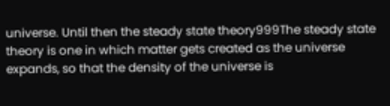universe. Until then the steady state theory999The steady state theory is one in which matter gets created as the universe expands, so that the density of the universe is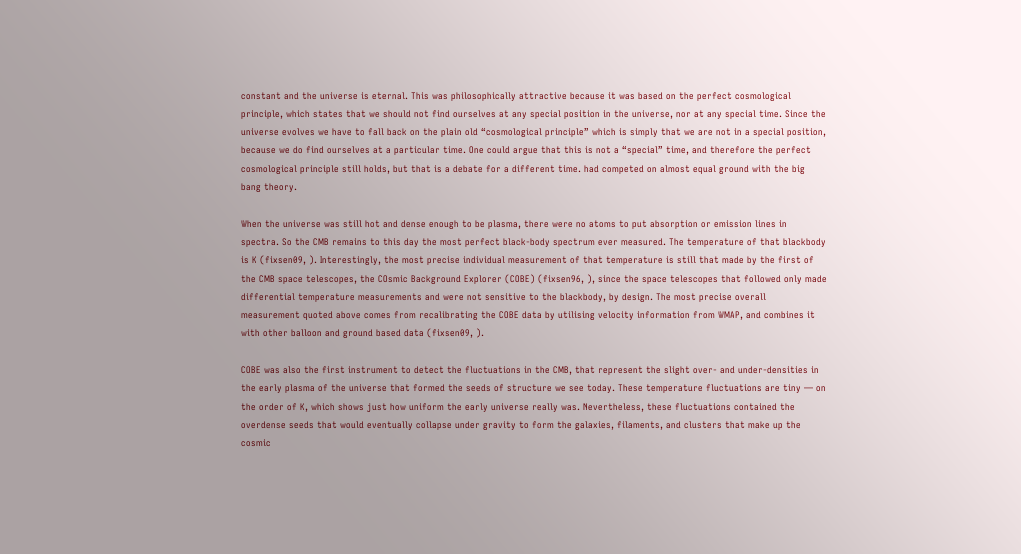constant and the universe is eternal. This was philosophically attractive because it was based on the perfect cosmological principle, which states that we should not find ourselves at any special position in the universe, nor at any special time. Since the universe evolves we have to fall back on the plain old “cosmological principle” which is simply that we are not in a special position, because we do find ourselves at a particular time. One could argue that this is not a “special” time, and therefore the perfect cosmological principle still holds, but that is a debate for a different time. had competed on almost equal ground with the big bang theory.

When the universe was still hot and dense enough to be plasma, there were no atoms to put absorption or emission lines in spectra. So the CMB remains to this day the most perfect black-body spectrum ever measured. The temperature of that blackbody is K (fixsen09, ). Interestingly, the most precise individual measurement of that temperature is still that made by the first of the CMB space telescopes, the COsmic Background Explorer (COBE) (fixsen96, ), since the space telescopes that followed only made differential temperature measurements and were not sensitive to the blackbody, by design. The most precise overall measurement quoted above comes from recalibrating the COBE data by utilising velocity information from WMAP, and combines it with other balloon and ground based data (fixsen09, ).

COBE was also the first instrument to detect the fluctuations in the CMB, that represent the slight over- and under-densities in the early plasma of the universe that formed the seeds of structure we see today. These temperature fluctuations are tiny — on the order of K, which shows just how uniform the early universe really was. Nevertheless, these fluctuations contained the overdense seeds that would eventually collapse under gravity to form the galaxies, filaments, and clusters that make up the cosmic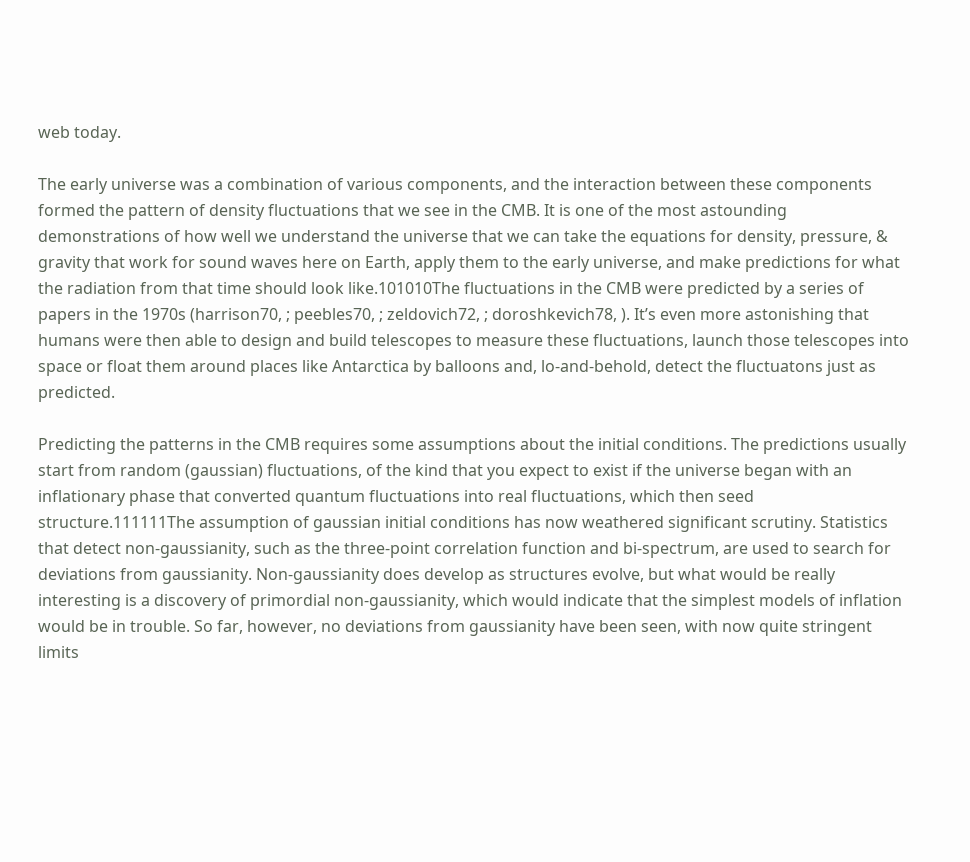web today.

The early universe was a combination of various components, and the interaction between these components formed the pattern of density fluctuations that we see in the CMB. It is one of the most astounding demonstrations of how well we understand the universe that we can take the equations for density, pressure, & gravity that work for sound waves here on Earth, apply them to the early universe, and make predictions for what the radiation from that time should look like.101010The fluctuations in the CMB were predicted by a series of papers in the 1970s (harrison70, ; peebles70, ; zeldovich72, ; doroshkevich78, ). It’s even more astonishing that humans were then able to design and build telescopes to measure these fluctuations, launch those telescopes into space or float them around places like Antarctica by balloons and, lo-and-behold, detect the fluctuatons just as predicted.

Predicting the patterns in the CMB requires some assumptions about the initial conditions. The predictions usually start from random (gaussian) fluctuations, of the kind that you expect to exist if the universe began with an inflationary phase that converted quantum fluctuations into real fluctuations, which then seed structure.111111The assumption of gaussian initial conditions has now weathered significant scrutiny. Statistics that detect non-gaussianity, such as the three-point correlation function and bi-spectrum, are used to search for deviations from gaussianity. Non-gaussianity does develop as structures evolve, but what would be really interesting is a discovery of primordial non-gaussianity, which would indicate that the simplest models of inflation would be in trouble. So far, however, no deviations from gaussianity have been seen, with now quite stringent limits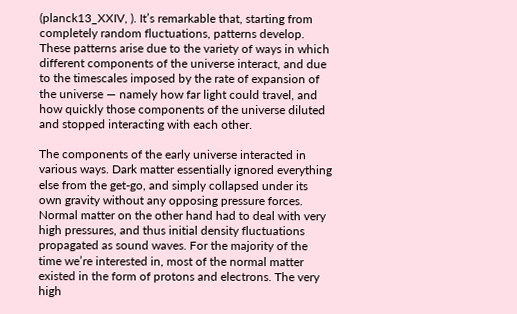(planck13_XXIV, ). It’s remarkable that, starting from completely random fluctuations, patterns develop. These patterns arise due to the variety of ways in which different components of the universe interact, and due to the timescales imposed by the rate of expansion of the universe — namely how far light could travel, and how quickly those components of the universe diluted and stopped interacting with each other.

The components of the early universe interacted in various ways. Dark matter essentially ignored everything else from the get-go, and simply collapsed under its own gravity without any opposing pressure forces. Normal matter on the other hand had to deal with very high pressures, and thus initial density fluctuations propagated as sound waves. For the majority of the time we’re interested in, most of the normal matter existed in the form of protons and electrons. The very high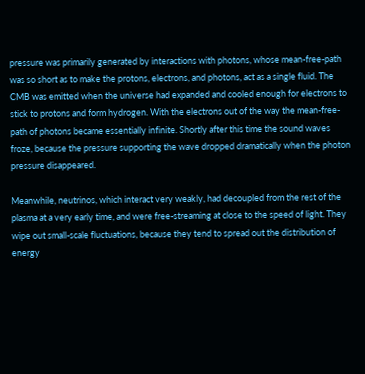pressure was primarily generated by interactions with photons, whose mean-free-path was so short as to make the protons, electrons, and photons, act as a single fluid. The CMB was emitted when the universe had expanded and cooled enough for electrons to stick to protons and form hydrogen. With the electrons out of the way the mean-free-path of photons became essentially infinite. Shortly after this time the sound waves froze, because the pressure supporting the wave dropped dramatically when the photon pressure disappeared.

Meanwhile, neutrinos, which interact very weakly, had decoupled from the rest of the plasma at a very early time, and were free-streaming at close to the speed of light. They wipe out small-scale fluctuations, because they tend to spread out the distribution of energy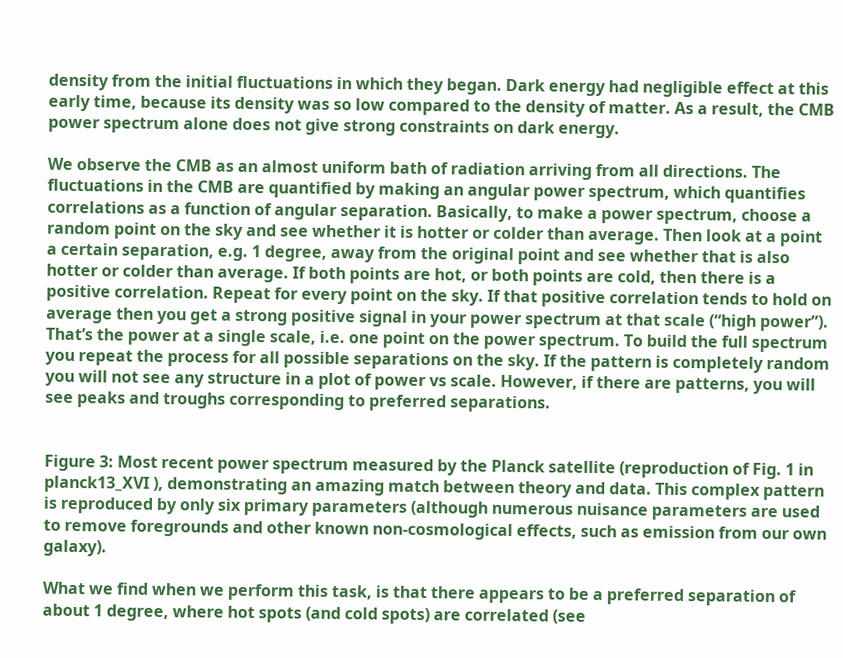density from the initial fluctuations in which they began. Dark energy had negligible effect at this early time, because its density was so low compared to the density of matter. As a result, the CMB power spectrum alone does not give strong constraints on dark energy.

We observe the CMB as an almost uniform bath of radiation arriving from all directions. The fluctuations in the CMB are quantified by making an angular power spectrum, which quantifies correlations as a function of angular separation. Basically, to make a power spectrum, choose a random point on the sky and see whether it is hotter or colder than average. Then look at a point a certain separation, e.g. 1 degree, away from the original point and see whether that is also hotter or colder than average. If both points are hot, or both points are cold, then there is a positive correlation. Repeat for every point on the sky. If that positive correlation tends to hold on average then you get a strong positive signal in your power spectrum at that scale (“high power”). That’s the power at a single scale, i.e. one point on the power spectrum. To build the full spectrum you repeat the process for all possible separations on the sky. If the pattern is completely random you will not see any structure in a plot of power vs scale. However, if there are patterns, you will see peaks and troughs corresponding to preferred separations.


Figure 3: Most recent power spectrum measured by the Planck satellite (reproduction of Fig. 1 in planck13_XVI ), demonstrating an amazing match between theory and data. This complex pattern is reproduced by only six primary parameters (although numerous nuisance parameters are used to remove foregrounds and other known non-cosmological effects, such as emission from our own galaxy).

What we find when we perform this task, is that there appears to be a preferred separation of about 1 degree, where hot spots (and cold spots) are correlated (see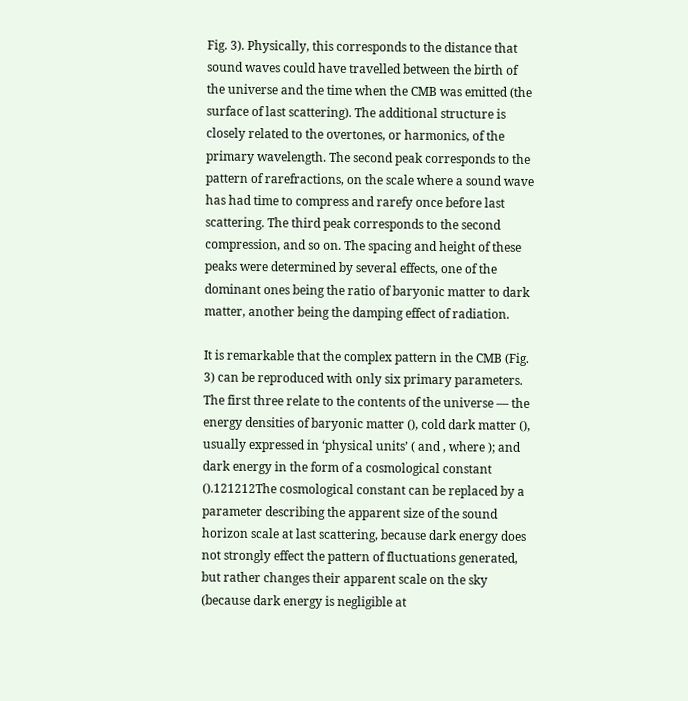Fig. 3). Physically, this corresponds to the distance that sound waves could have travelled between the birth of the universe and the time when the CMB was emitted (the surface of last scattering). The additional structure is closely related to the overtones, or harmonics, of the primary wavelength. The second peak corresponds to the pattern of rarefractions, on the scale where a sound wave has had time to compress and rarefy once before last scattering. The third peak corresponds to the second compression, and so on. The spacing and height of these peaks were determined by several effects, one of the dominant ones being the ratio of baryonic matter to dark matter, another being the damping effect of radiation.

It is remarkable that the complex pattern in the CMB (Fig. 3) can be reproduced with only six primary parameters. The first three relate to the contents of the universe — the energy densities of baryonic matter (), cold dark matter (), usually expressed in ‘physical units’ ( and , where ); and dark energy in the form of a cosmological constant ().121212The cosmological constant can be replaced by a parameter describing the apparent size of the sound horizon scale at last scattering, because dark energy does not strongly effect the pattern of fluctuations generated, but rather changes their apparent scale on the sky (because dark energy is negligible at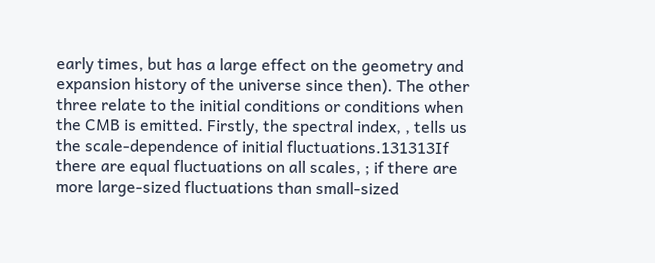early times, but has a large effect on the geometry and expansion history of the universe since then). The other three relate to the initial conditions or conditions when the CMB is emitted. Firstly, the spectral index, , tells us the scale-dependence of initial fluctuations.131313If there are equal fluctuations on all scales, ; if there are more large-sized fluctuations than small-sized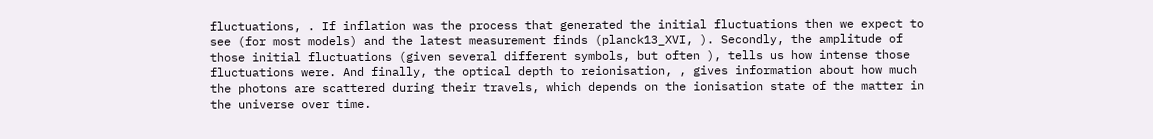fluctuations, . If inflation was the process that generated the initial fluctuations then we expect to see (for most models) and the latest measurement finds (planck13_XVI, ). Secondly, the amplitude of those initial fluctuations (given several different symbols, but often ), tells us how intense those fluctuations were. And finally, the optical depth to reionisation, , gives information about how much the photons are scattered during their travels, which depends on the ionisation state of the matter in the universe over time.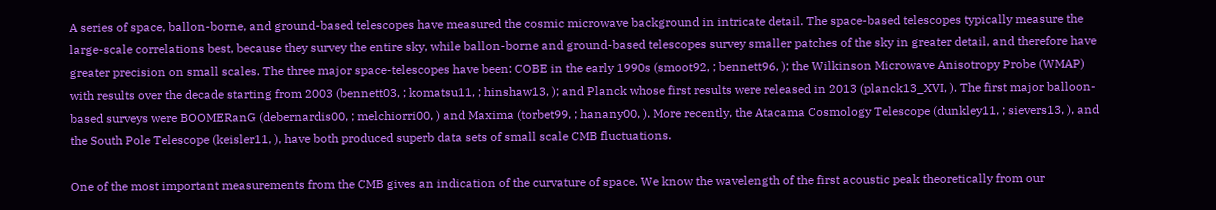A series of space, ballon-borne, and ground-based telescopes have measured the cosmic microwave background in intricate detail. The space-based telescopes typically measure the large-scale correlations best, because they survey the entire sky, while ballon-borne and ground-based telescopes survey smaller patches of the sky in greater detail, and therefore have greater precision on small scales. The three major space-telescopes have been: COBE in the early 1990s (smoot92, ; bennett96, ); the Wilkinson Microwave Anisotropy Probe (WMAP) with results over the decade starting from 2003 (bennett03, ; komatsu11, ; hinshaw13, ); and Planck whose first results were released in 2013 (planck13_XVI, ). The first major balloon-based surveys were BOOMERanG (debernardis00, ; melchiorri00, ) and Maxima (torbet99, ; hanany00, ). More recently, the Atacama Cosmology Telescope (dunkley11, ; sievers13, ), and the South Pole Telescope (keisler11, ), have both produced superb data sets of small scale CMB fluctuations.

One of the most important measurements from the CMB gives an indication of the curvature of space. We know the wavelength of the first acoustic peak theoretically from our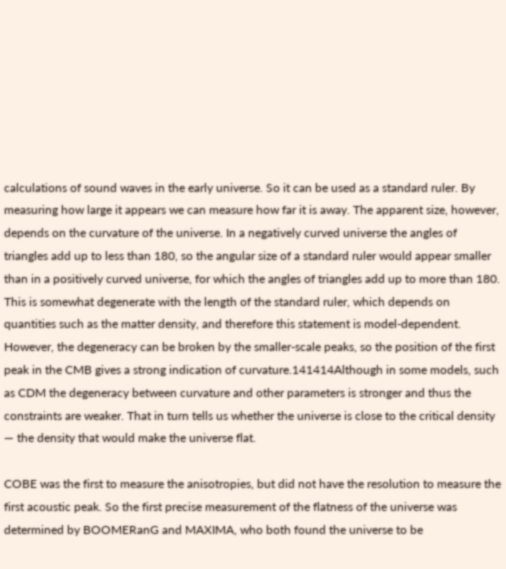calculations of sound waves in the early universe. So it can be used as a standard ruler. By measuring how large it appears we can measure how far it is away. The apparent size, however, depends on the curvature of the universe. In a negatively curved universe the angles of triangles add up to less than 180, so the angular size of a standard ruler would appear smaller than in a positively curved universe, for which the angles of triangles add up to more than 180. This is somewhat degenerate with the length of the standard ruler, which depends on quantities such as the matter density, and therefore this statement is model-dependent. However, the degeneracy can be broken by the smaller-scale peaks, so the position of the first peak in the CMB gives a strong indication of curvature.141414Although in some models, such as CDM the degeneracy between curvature and other parameters is stronger and thus the constraints are weaker. That in turn tells us whether the universe is close to the critical density — the density that would make the universe flat.

COBE was the first to measure the anisotropies, but did not have the resolution to measure the first acoustic peak. So the first precise measurement of the flatness of the universe was determined by BOOMERanG and MAXIMA, who both found the universe to be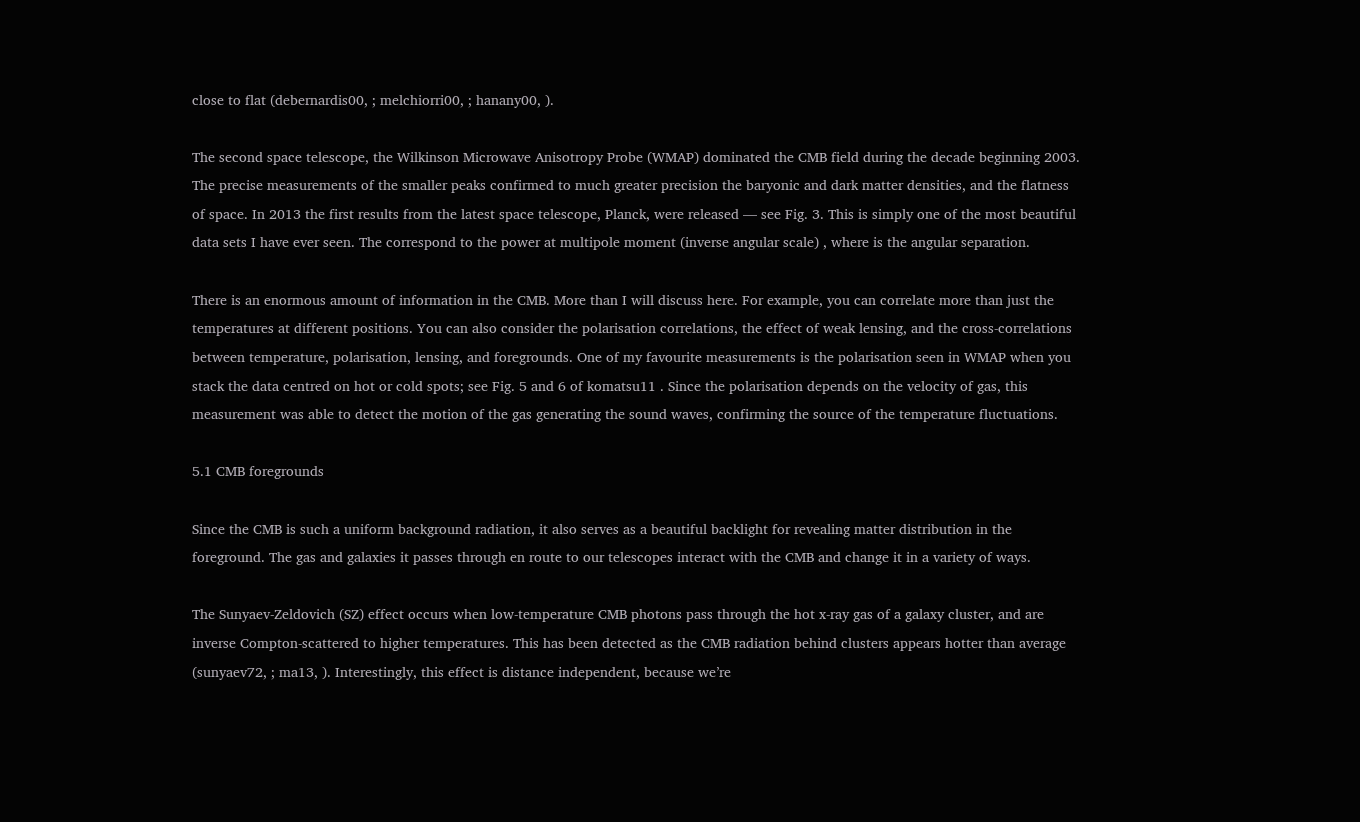close to flat (debernardis00, ; melchiorri00, ; hanany00, ).

The second space telescope, the Wilkinson Microwave Anisotropy Probe (WMAP) dominated the CMB field during the decade beginning 2003. The precise measurements of the smaller peaks confirmed to much greater precision the baryonic and dark matter densities, and the flatness of space. In 2013 the first results from the latest space telescope, Planck, were released — see Fig. 3. This is simply one of the most beautiful data sets I have ever seen. The correspond to the power at multipole moment (inverse angular scale) , where is the angular separation.

There is an enormous amount of information in the CMB. More than I will discuss here. For example, you can correlate more than just the temperatures at different positions. You can also consider the polarisation correlations, the effect of weak lensing, and the cross-correlations between temperature, polarisation, lensing, and foregrounds. One of my favourite measurements is the polarisation seen in WMAP when you stack the data centred on hot or cold spots; see Fig. 5 and 6 of komatsu11 . Since the polarisation depends on the velocity of gas, this measurement was able to detect the motion of the gas generating the sound waves, confirming the source of the temperature fluctuations.

5.1 CMB foregrounds

Since the CMB is such a uniform background radiation, it also serves as a beautiful backlight for revealing matter distribution in the foreground. The gas and galaxies it passes through en route to our telescopes interact with the CMB and change it in a variety of ways.

The Sunyaev-Zeldovich (SZ) effect occurs when low-temperature CMB photons pass through the hot x-ray gas of a galaxy cluster, and are inverse Compton-scattered to higher temperatures. This has been detected as the CMB radiation behind clusters appears hotter than average (sunyaev72, ; ma13, ). Interestingly, this effect is distance independent, because we’re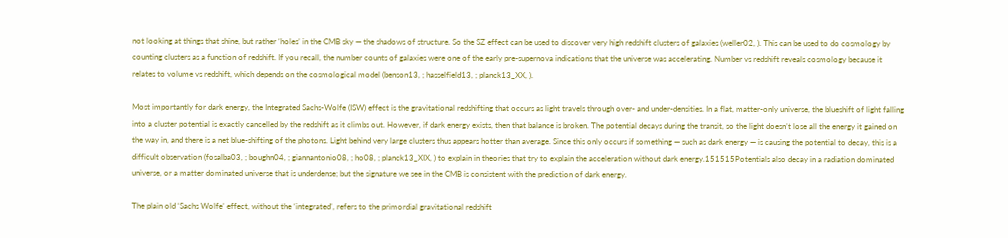not looking at things that shine, but rather ‘holes’ in the CMB sky — the shadows of structure. So the SZ effect can be used to discover very high redshift clusters of galaxies (weller02, ). This can be used to do cosmology by counting clusters as a function of redshift. If you recall, the number counts of galaxies were one of the early pre-supernova indications that the universe was accelerating. Number vs redshift reveals cosmology because it relates to volume vs redshift, which depends on the cosmological model (benson13, ; hasselfield13, ; planck13_XX, ).

Most importantly for dark energy, the Integrated Sachs-Wolfe (ISW) effect is the gravitational redshifting that occurs as light travels through over- and under-densities. In a flat, matter-only universe, the blueshift of light falling into a cluster potential is exactly cancelled by the redshift as it climbs out. However, if dark energy exists, then that balance is broken. The potential decays during the transit, so the light doesn’t lose all the energy it gained on the way in, and there is a net blue-shifting of the photons. Light behind very large clusters thus appears hotter than average. Since this only occurs if something — such as dark energy — is causing the potential to decay, this is a difficult observation (fosalba03, ; boughn04, ; giannantonio08, ; ho08, ; planck13_XIX, ) to explain in theories that try to explain the acceleration without dark energy.151515Potentials also decay in a radiation dominated universe, or a matter dominated universe that is underdense; but the signature we see in the CMB is consistent with the prediction of dark energy.

The plain old ‘Sachs Wolfe’ effect, without the ‘integrated’, refers to the primordial gravitational redshift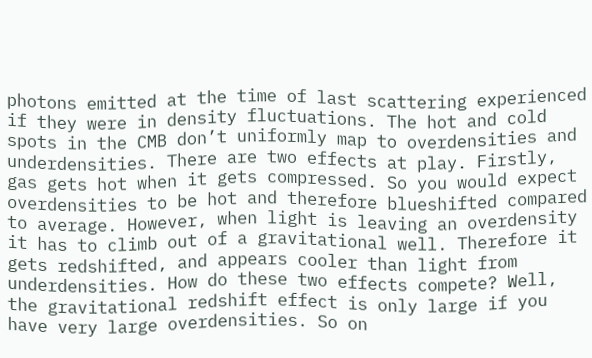photons emitted at the time of last scattering experienced if they were in density fluctuations. The hot and cold spots in the CMB don’t uniformly map to overdensities and underdensities. There are two effects at play. Firstly, gas gets hot when it gets compressed. So you would expect overdensities to be hot and therefore blueshifted compared to average. However, when light is leaving an overdensity it has to climb out of a gravitational well. Therefore it gets redshifted, and appears cooler than light from underdensities. How do these two effects compete? Well, the gravitational redshift effect is only large if you have very large overdensities. So on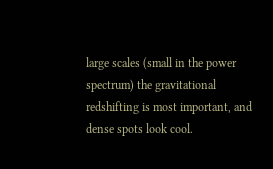large scales (small in the power spectrum) the gravitational redshifting is most important, and dense spots look cool.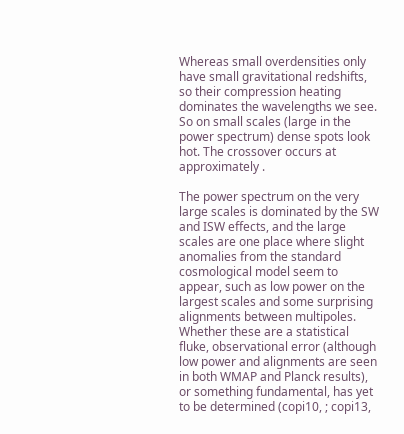Whereas small overdensities only have small gravitational redshifts, so their compression heating dominates the wavelengths we see. So on small scales (large in the power spectrum) dense spots look hot. The crossover occurs at approximately .

The power spectrum on the very large scales is dominated by the SW and ISW effects, and the large scales are one place where slight anomalies from the standard cosmological model seem to appear, such as low power on the largest scales and some surprising alignments between multipoles. Whether these are a statistical fluke, observational error (although low power and alignments are seen in both WMAP and Planck results), or something fundamental, has yet to be determined (copi10, ; copi13,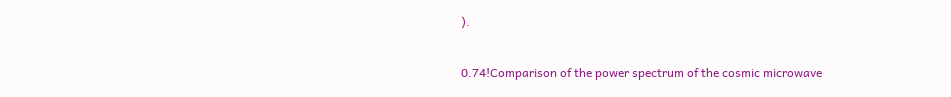).

0.74!Comparison of the power spectrum of the cosmic microwave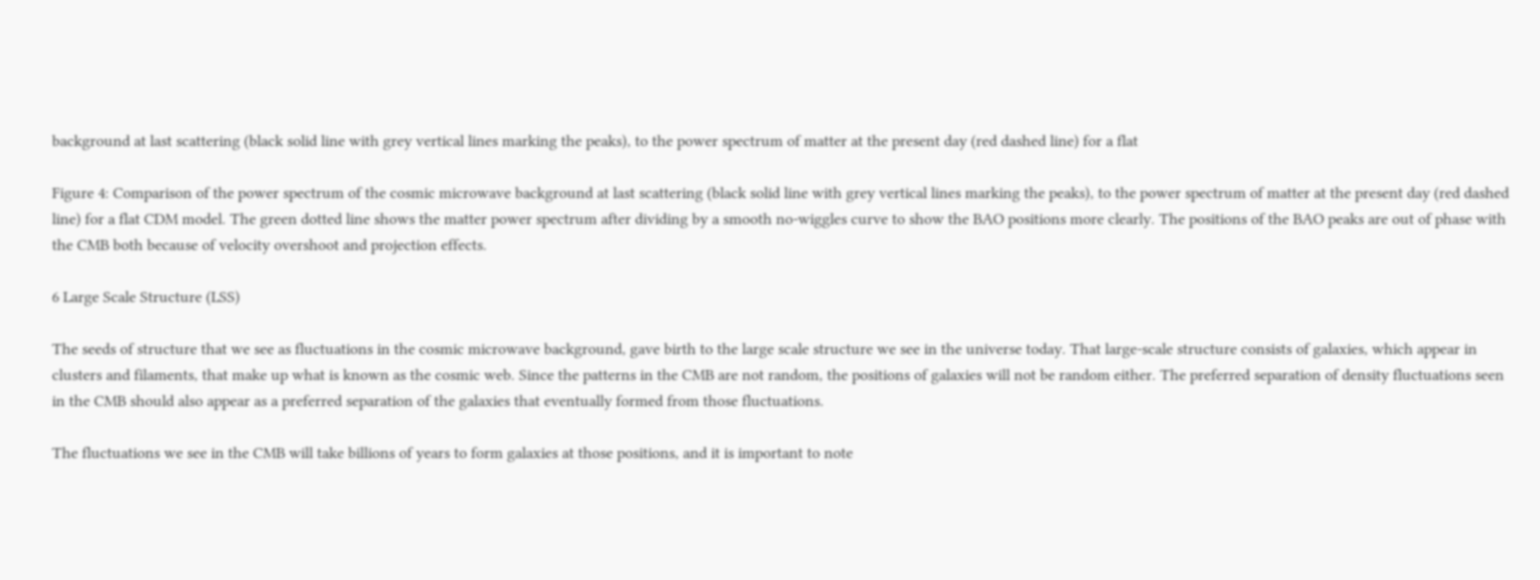background at last scattering (black solid line with grey vertical lines marking the peaks), to the power spectrum of matter at the present day (red dashed line) for a flat

Figure 4: Comparison of the power spectrum of the cosmic microwave background at last scattering (black solid line with grey vertical lines marking the peaks), to the power spectrum of matter at the present day (red dashed line) for a flat CDM model. The green dotted line shows the matter power spectrum after dividing by a smooth no-wiggles curve to show the BAO positions more clearly. The positions of the BAO peaks are out of phase with the CMB both because of velocity overshoot and projection effects.

6 Large Scale Structure (LSS)

The seeds of structure that we see as fluctuations in the cosmic microwave background, gave birth to the large scale structure we see in the universe today. That large-scale structure consists of galaxies, which appear in clusters and filaments, that make up what is known as the cosmic web. Since the patterns in the CMB are not random, the positions of galaxies will not be random either. The preferred separation of density fluctuations seen in the CMB should also appear as a preferred separation of the galaxies that eventually formed from those fluctuations.

The fluctuations we see in the CMB will take billions of years to form galaxies at those positions, and it is important to note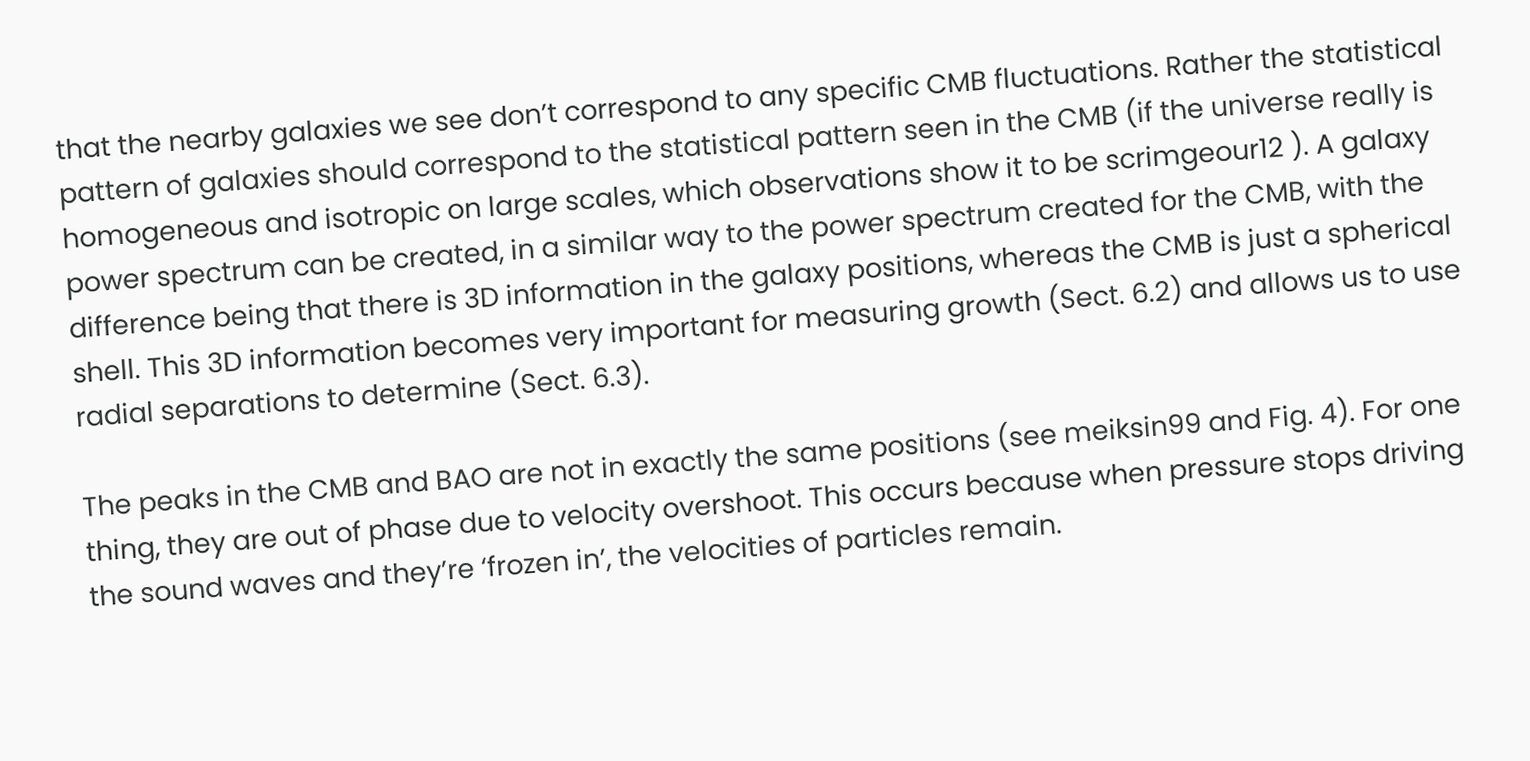that the nearby galaxies we see don’t correspond to any specific CMB fluctuations. Rather the statistical pattern of galaxies should correspond to the statistical pattern seen in the CMB (if the universe really is homogeneous and isotropic on large scales, which observations show it to be scrimgeour12 ). A galaxy power spectrum can be created, in a similar way to the power spectrum created for the CMB, with the difference being that there is 3D information in the galaxy positions, whereas the CMB is just a spherical shell. This 3D information becomes very important for measuring growth (Sect. 6.2) and allows us to use radial separations to determine (Sect. 6.3).

The peaks in the CMB and BAO are not in exactly the same positions (see meiksin99 and Fig. 4). For one thing, they are out of phase due to velocity overshoot. This occurs because when pressure stops driving the sound waves and they’re ‘frozen in’, the velocities of particles remain.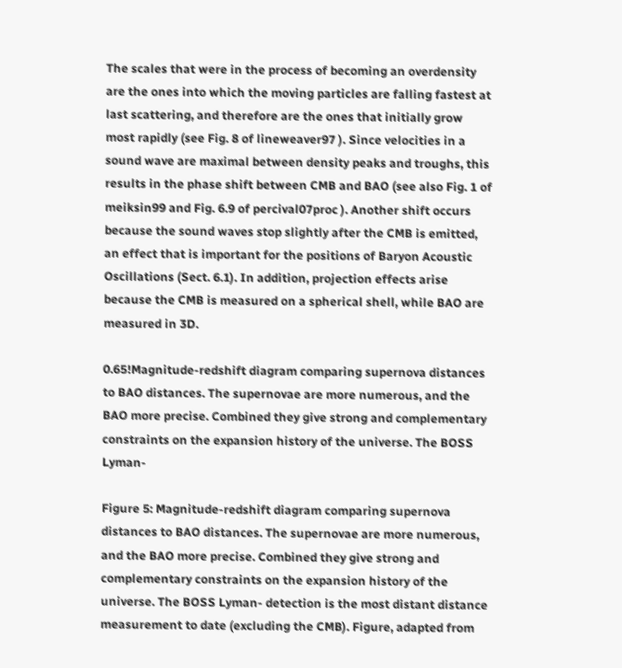The scales that were in the process of becoming an overdensity are the ones into which the moving particles are falling fastest at last scattering, and therefore are the ones that initially grow most rapidly (see Fig. 8 of lineweaver97 ). Since velocities in a sound wave are maximal between density peaks and troughs, this results in the phase shift between CMB and BAO (see also Fig. 1 of meiksin99 and Fig. 6.9 of percival07proc ). Another shift occurs because the sound waves stop slightly after the CMB is emitted, an effect that is important for the positions of Baryon Acoustic Oscillations (Sect. 6.1). In addition, projection effects arise because the CMB is measured on a spherical shell, while BAO are measured in 3D.

0.65!Magnitude-redshift diagram comparing supernova distances to BAO distances. The supernovae are more numerous, and the BAO more precise. Combined they give strong and complementary constraints on the expansion history of the universe. The BOSS Lyman-

Figure 5: Magnitude-redshift diagram comparing supernova distances to BAO distances. The supernovae are more numerous, and the BAO more precise. Combined they give strong and complementary constraints on the expansion history of the universe. The BOSS Lyman- detection is the most distant distance measurement to date (excluding the CMB). Figure, adapted from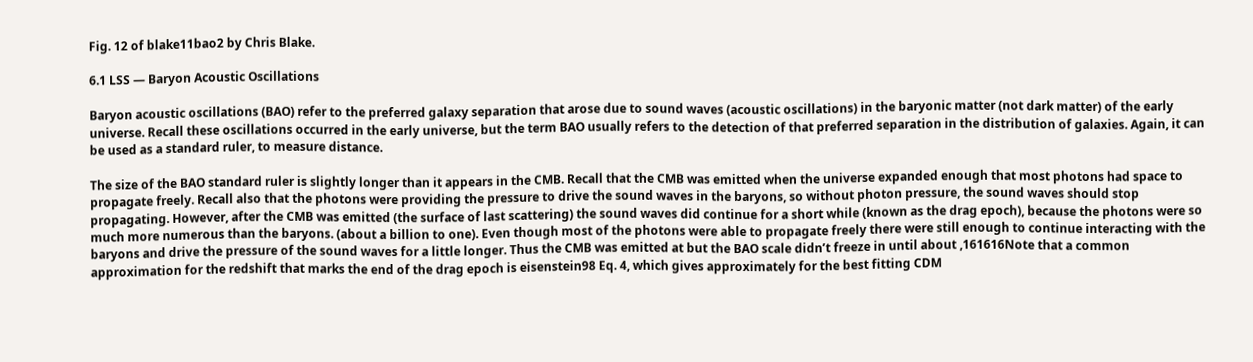Fig. 12 of blake11bao2 by Chris Blake.

6.1 LSS — Baryon Acoustic Oscillations

Baryon acoustic oscillations (BAO) refer to the preferred galaxy separation that arose due to sound waves (acoustic oscillations) in the baryonic matter (not dark matter) of the early universe. Recall these oscillations occurred in the early universe, but the term BAO usually refers to the detection of that preferred separation in the distribution of galaxies. Again, it can be used as a standard ruler, to measure distance.

The size of the BAO standard ruler is slightly longer than it appears in the CMB. Recall that the CMB was emitted when the universe expanded enough that most photons had space to propagate freely. Recall also that the photons were providing the pressure to drive the sound waves in the baryons, so without photon pressure, the sound waves should stop propagating. However, after the CMB was emitted (the surface of last scattering) the sound waves did continue for a short while (known as the drag epoch), because the photons were so much more numerous than the baryons. (about a billion to one). Even though most of the photons were able to propagate freely there were still enough to continue interacting with the baryons and drive the pressure of the sound waves for a little longer. Thus the CMB was emitted at but the BAO scale didn’t freeze in until about ,161616Note that a common approximation for the redshift that marks the end of the drag epoch is eisenstein98 Eq. 4, which gives approximately for the best fitting CDM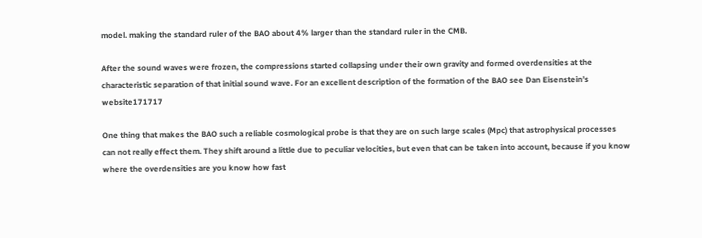model. making the standard ruler of the BAO about 4% larger than the standard ruler in the CMB.

After the sound waves were frozen, the compressions started collapsing under their own gravity and formed overdensities at the characteristic separation of that initial sound wave. For an excellent description of the formation of the BAO see Dan Eisenstein’s website171717

One thing that makes the BAO such a reliable cosmological probe is that they are on such large scales (Mpc) that astrophysical processes can not really effect them. They shift around a little due to peculiar velocities, but even that can be taken into account, because if you know where the overdensities are you know how fast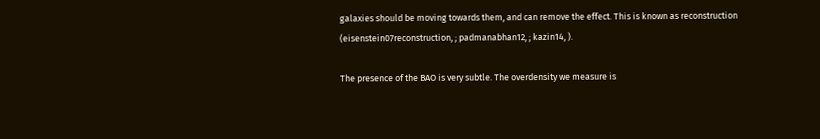galaxies should be moving towards them, and can remove the effect. This is known as reconstruction (eisenstein07reconstruction, ; padmanabhan12, ; kazin14, ).

The presence of the BAO is very subtle. The overdensity we measure is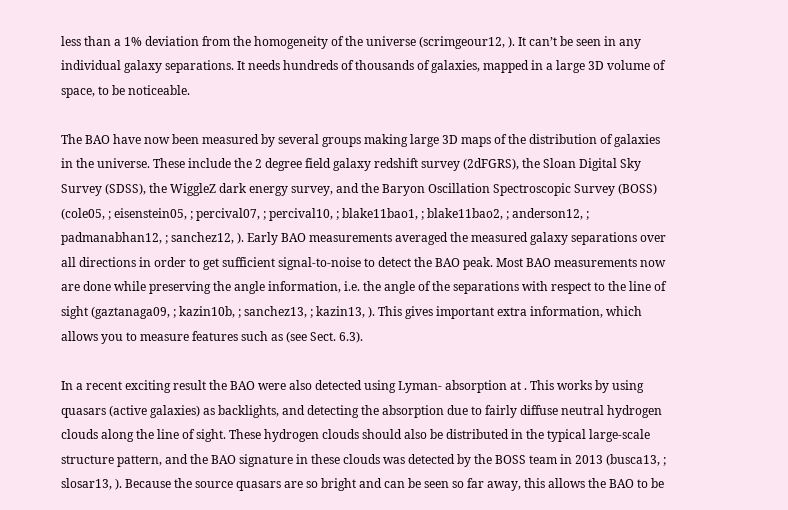less than a 1% deviation from the homogeneity of the universe (scrimgeour12, ). It can’t be seen in any individual galaxy separations. It needs hundreds of thousands of galaxies, mapped in a large 3D volume of space, to be noticeable.

The BAO have now been measured by several groups making large 3D maps of the distribution of galaxies in the universe. These include the 2 degree field galaxy redshift survey (2dFGRS), the Sloan Digital Sky Survey (SDSS), the WiggleZ dark energy survey, and the Baryon Oscillation Spectroscopic Survey (BOSS) (cole05, ; eisenstein05, ; percival07, ; percival10, ; blake11bao1, ; blake11bao2, ; anderson12, ; padmanabhan12, ; sanchez12, ). Early BAO measurements averaged the measured galaxy separations over all directions in order to get sufficient signal-to-noise to detect the BAO peak. Most BAO measurements now are done while preserving the angle information, i.e. the angle of the separations with respect to the line of sight (gaztanaga09, ; kazin10b, ; sanchez13, ; kazin13, ). This gives important extra information, which allows you to measure features such as (see Sect. 6.3).

In a recent exciting result the BAO were also detected using Lyman- absorption at . This works by using quasars (active galaxies) as backlights, and detecting the absorption due to fairly diffuse neutral hydrogen clouds along the line of sight. These hydrogen clouds should also be distributed in the typical large-scale structure pattern, and the BAO signature in these clouds was detected by the BOSS team in 2013 (busca13, ; slosar13, ). Because the source quasars are so bright and can be seen so far away, this allows the BAO to be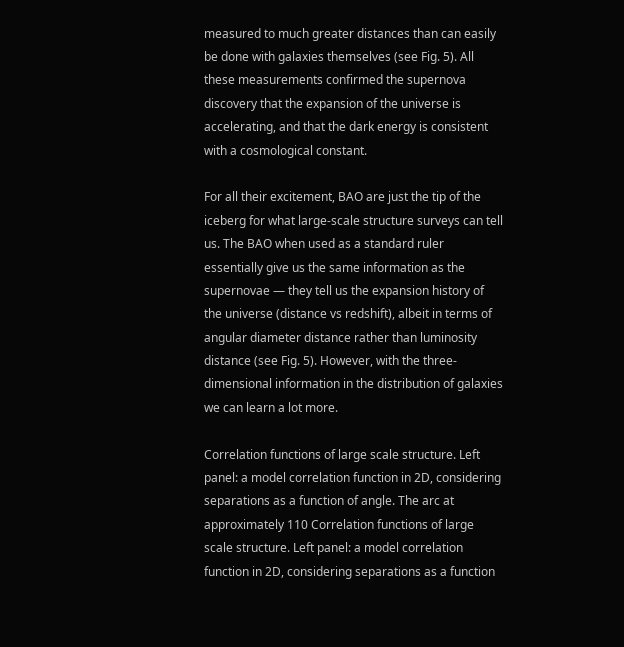measured to much greater distances than can easily be done with galaxies themselves (see Fig. 5). All these measurements confirmed the supernova discovery that the expansion of the universe is accelerating, and that the dark energy is consistent with a cosmological constant.

For all their excitement, BAO are just the tip of the iceberg for what large-scale structure surveys can tell us. The BAO when used as a standard ruler essentially give us the same information as the supernovae — they tell us the expansion history of the universe (distance vs redshift), albeit in terms of angular diameter distance rather than luminosity distance (see Fig. 5). However, with the three-dimensional information in the distribution of galaxies we can learn a lot more.

Correlation functions of large scale structure. Left panel: a model correlation function in 2D, considering separations as a function of angle. The arc at approximately 110 Correlation functions of large scale structure. Left panel: a model correlation function in 2D, considering separations as a function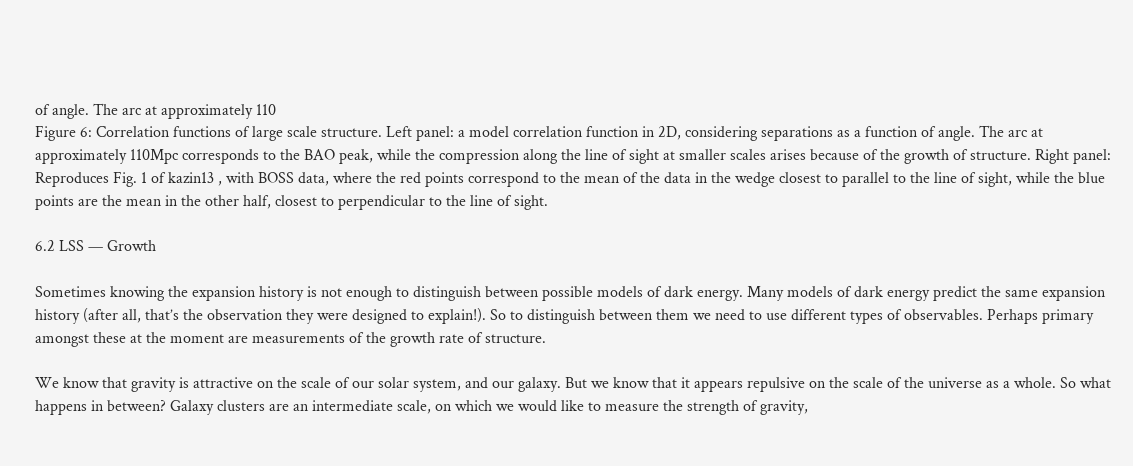of angle. The arc at approximately 110
Figure 6: Correlation functions of large scale structure. Left panel: a model correlation function in 2D, considering separations as a function of angle. The arc at approximately 110Mpc corresponds to the BAO peak, while the compression along the line of sight at smaller scales arises because of the growth of structure. Right panel: Reproduces Fig. 1 of kazin13 , with BOSS data, where the red points correspond to the mean of the data in the wedge closest to parallel to the line of sight, while the blue points are the mean in the other half, closest to perpendicular to the line of sight.

6.2 LSS — Growth

Sometimes knowing the expansion history is not enough to distinguish between possible models of dark energy. Many models of dark energy predict the same expansion history (after all, that’s the observation they were designed to explain!). So to distinguish between them we need to use different types of observables. Perhaps primary amongst these at the moment are measurements of the growth rate of structure.

We know that gravity is attractive on the scale of our solar system, and our galaxy. But we know that it appears repulsive on the scale of the universe as a whole. So what happens in between? Galaxy clusters are an intermediate scale, on which we would like to measure the strength of gravity,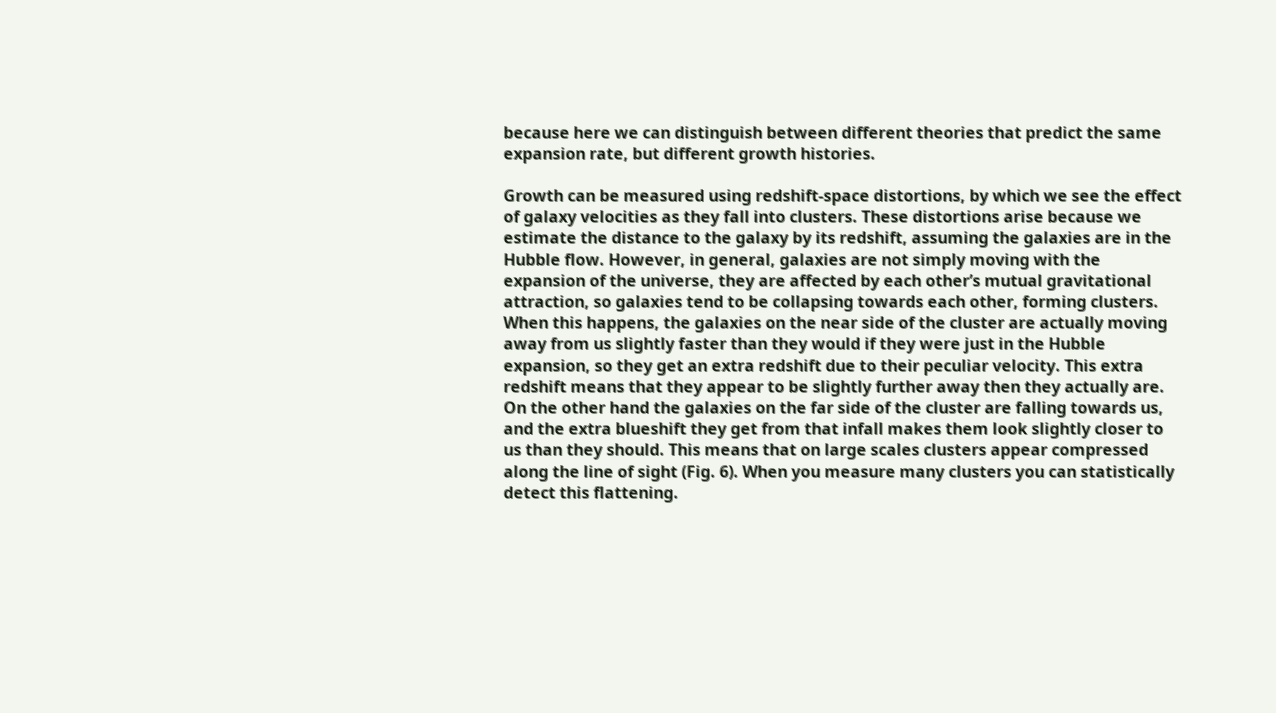because here we can distinguish between different theories that predict the same expansion rate, but different growth histories.

Growth can be measured using redshift-space distortions, by which we see the effect of galaxy velocities as they fall into clusters. These distortions arise because we estimate the distance to the galaxy by its redshift, assuming the galaxies are in the Hubble flow. However, in general, galaxies are not simply moving with the expansion of the universe, they are affected by each other’s mutual gravitational attraction, so galaxies tend to be collapsing towards each other, forming clusters. When this happens, the galaxies on the near side of the cluster are actually moving away from us slightly faster than they would if they were just in the Hubble expansion, so they get an extra redshift due to their peculiar velocity. This extra redshift means that they appear to be slightly further away then they actually are. On the other hand the galaxies on the far side of the cluster are falling towards us, and the extra blueshift they get from that infall makes them look slightly closer to us than they should. This means that on large scales clusters appear compressed along the line of sight (Fig. 6). When you measure many clusters you can statistically detect this flattening.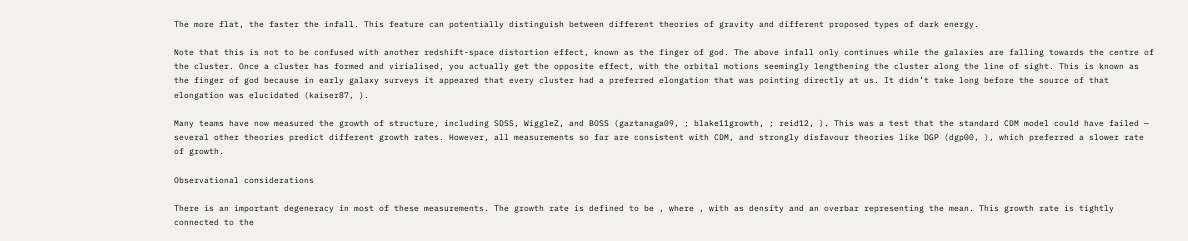The more flat, the faster the infall. This feature can potentially distinguish between different theories of gravity and different proposed types of dark energy.

Note that this is not to be confused with another redshift-space distortion effect, known as the finger of god. The above infall only continues while the galaxies are falling towards the centre of the cluster. Once a cluster has formed and virialised, you actually get the opposite effect, with the orbital motions seemingly lengthening the cluster along the line of sight. This is known as the finger of god because in early galaxy surveys it appeared that every cluster had a preferred elongation that was pointing directly at us. It didn’t take long before the source of that elongation was elucidated (kaiser87, ).

Many teams have now measured the growth of structure, including SDSS, WiggleZ, and BOSS (gaztanaga09, ; blake11growth, ; reid12, ). This was a test that the standard CDM model could have failed — several other theories predict different growth rates. However, all measurements so far are consistent with CDM, and strongly disfavour theories like DGP (dgp00, ), which preferred a slower rate of growth.

Observational considerations

There is an important degeneracy in most of these measurements. The growth rate is defined to be , where , with as density and an overbar representing the mean. This growth rate is tightly connected to the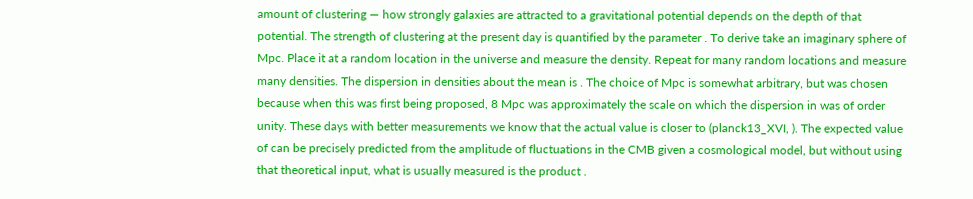amount of clustering — how strongly galaxies are attracted to a gravitational potential depends on the depth of that potential. The strength of clustering at the present day is quantified by the parameter . To derive take an imaginary sphere of Mpc. Place it at a random location in the universe and measure the density. Repeat for many random locations and measure many densities. The dispersion in densities about the mean is . The choice of Mpc is somewhat arbitrary, but was chosen because when this was first being proposed, 8 Mpc was approximately the scale on which the dispersion in was of order unity. These days with better measurements we know that the actual value is closer to (planck13_XVI, ). The expected value of can be precisely predicted from the amplitude of fluctuations in the CMB given a cosmological model, but without using that theoretical input, what is usually measured is the product .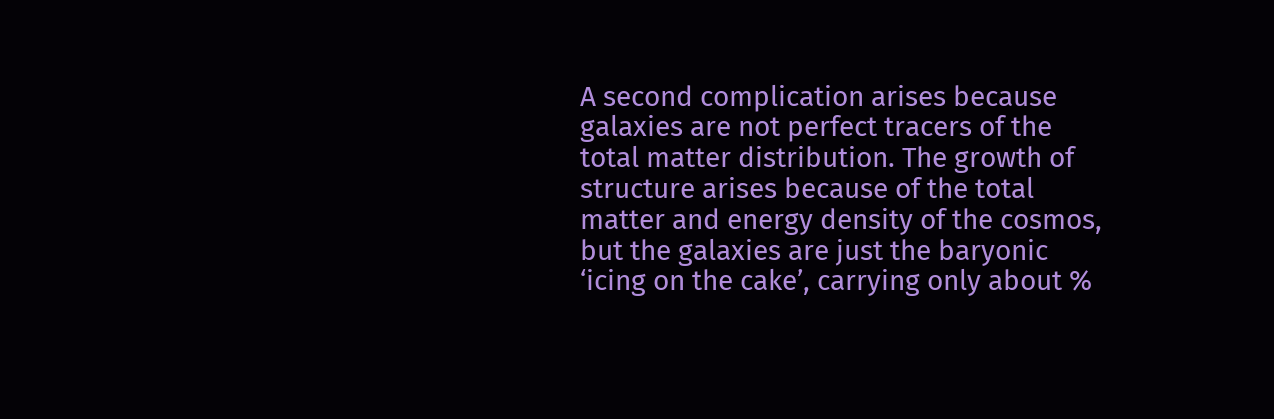A second complication arises because galaxies are not perfect tracers of the total matter distribution. The growth of structure arises because of the total matter and energy density of the cosmos, but the galaxies are just the baryonic ‘icing on the cake’, carrying only about %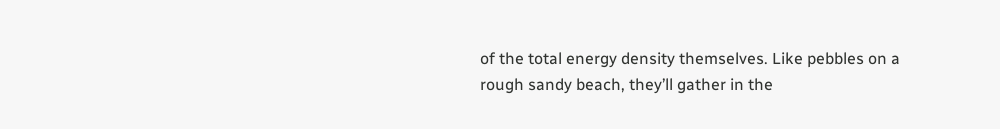of the total energy density themselves. Like pebbles on a rough sandy beach, they’ll gather in the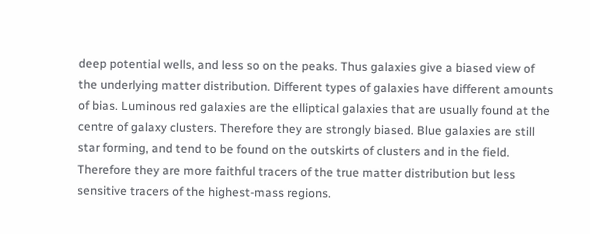deep potential wells, and less so on the peaks. Thus galaxies give a biased view of the underlying matter distribution. Different types of galaxies have different amounts of bias. Luminous red galaxies are the elliptical galaxies that are usually found at the centre of galaxy clusters. Therefore they are strongly biased. Blue galaxies are still star forming, and tend to be found on the outskirts of clusters and in the field. Therefore they are more faithful tracers of the true matter distribution but less sensitive tracers of the highest-mass regions.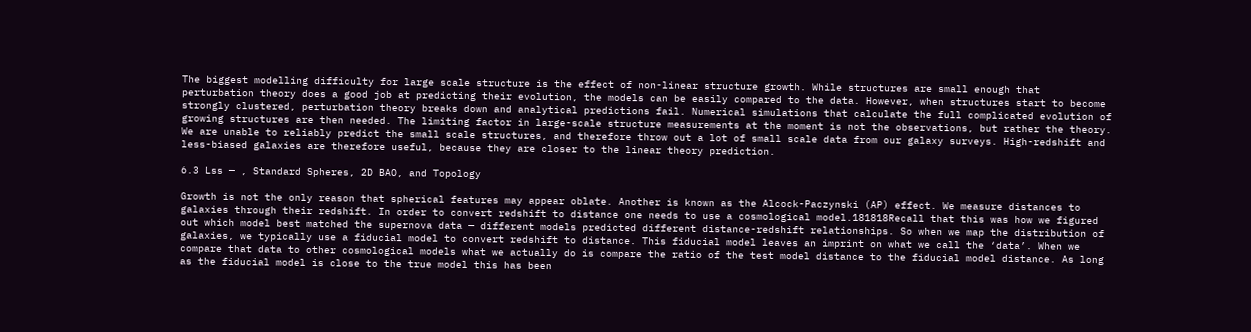The biggest modelling difficulty for large scale structure is the effect of non-linear structure growth. While structures are small enough that perturbation theory does a good job at predicting their evolution, the models can be easily compared to the data. However, when structures start to become strongly clustered, perturbation theory breaks down and analytical predictions fail. Numerical simulations that calculate the full complicated evolution of growing structures are then needed. The limiting factor in large-scale structure measurements at the moment is not the observations, but rather the theory. We are unable to reliably predict the small scale structures, and therefore throw out a lot of small scale data from our galaxy surveys. High-redshift and less-biased galaxies are therefore useful, because they are closer to the linear theory prediction.

6.3 Lss — , Standard Spheres, 2D BAO, and Topology

Growth is not the only reason that spherical features may appear oblate. Another is known as the Alcock-Paczynski (AP) effect. We measure distances to galaxies through their redshift. In order to convert redshift to distance one needs to use a cosmological model.181818Recall that this was how we figured out which model best matched the supernova data — different models predicted different distance-redshift relationships. So when we map the distribution of galaxies, we typically use a fiducial model to convert redshift to distance. This fiducial model leaves an imprint on what we call the ‘data’. When we compare that data to other cosmological models what we actually do is compare the ratio of the test model distance to the fiducial model distance. As long as the fiducial model is close to the true model this has been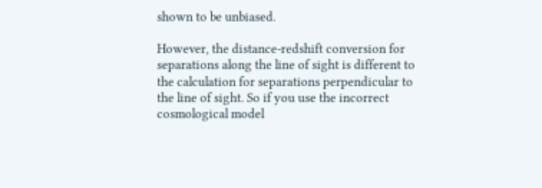shown to be unbiased.

However, the distance-redshift conversion for separations along the line of sight is different to the calculation for separations perpendicular to the line of sight. So if you use the incorrect cosmological model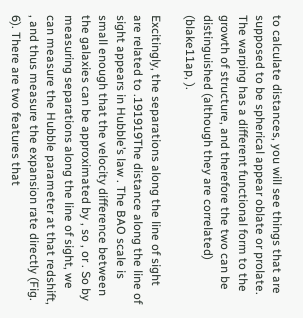to calculate distances, you will see things that are supposed to be spherical appear oblate or prolate. The warping has a different functional form to the growth of structure, and therefore the two can be distinguished (although they are correlated) (blake11ap, ).

Excitingly, the separations along the line of sight are related to .191919The distance along the line of sight appears in Hubble’s law . The BAO scale is small enough that the velocity difference between the galaxies can be approximated by , so , or . So by measuring separations along the line of sight, we can measure the Hubble parameter at that redshift, , and thus measure the expansion rate directly (Fig. 6). There are two features that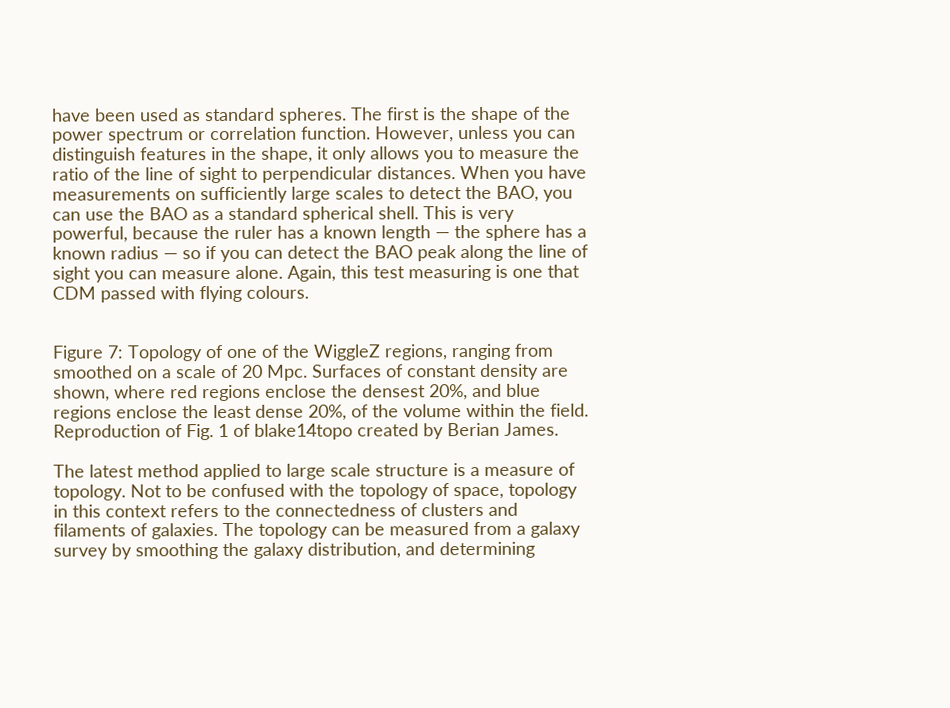have been used as standard spheres. The first is the shape of the power spectrum or correlation function. However, unless you can distinguish features in the shape, it only allows you to measure the ratio of the line of sight to perpendicular distances. When you have measurements on sufficiently large scales to detect the BAO, you can use the BAO as a standard spherical shell. This is very powerful, because the ruler has a known length — the sphere has a known radius — so if you can detect the BAO peak along the line of sight you can measure alone. Again, this test measuring is one that CDM passed with flying colours.


Figure 7: Topology of one of the WiggleZ regions, ranging from smoothed on a scale of 20 Mpc. Surfaces of constant density are shown, where red regions enclose the densest 20%, and blue regions enclose the least dense 20%, of the volume within the field. Reproduction of Fig. 1 of blake14topo created by Berian James.

The latest method applied to large scale structure is a measure of topology. Not to be confused with the topology of space, topology in this context refers to the connectedness of clusters and filaments of galaxies. The topology can be measured from a galaxy survey by smoothing the galaxy distribution, and determining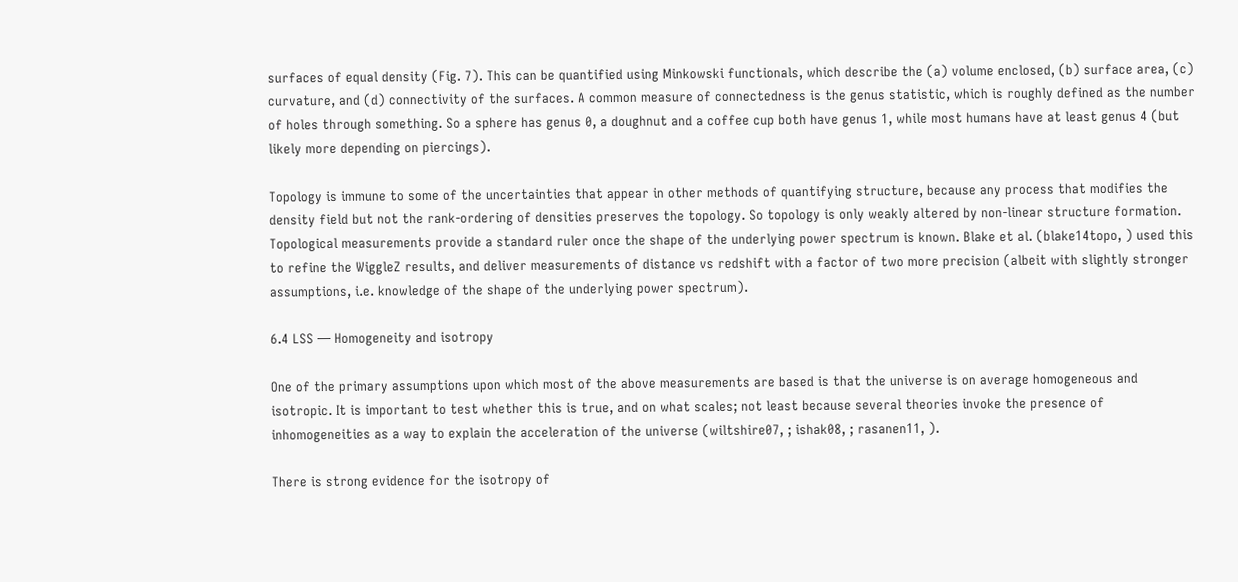surfaces of equal density (Fig. 7). This can be quantified using Minkowski functionals, which describe the (a) volume enclosed, (b) surface area, (c) curvature, and (d) connectivity of the surfaces. A common measure of connectedness is the genus statistic, which is roughly defined as the number of holes through something. So a sphere has genus 0, a doughnut and a coffee cup both have genus 1, while most humans have at least genus 4 (but likely more depending on piercings).

Topology is immune to some of the uncertainties that appear in other methods of quantifying structure, because any process that modifies the density field but not the rank-ordering of densities preserves the topology. So topology is only weakly altered by non-linear structure formation. Topological measurements provide a standard ruler once the shape of the underlying power spectrum is known. Blake et al. (blake14topo, ) used this to refine the WiggleZ results, and deliver measurements of distance vs redshift with a factor of two more precision (albeit with slightly stronger assumptions, i.e. knowledge of the shape of the underlying power spectrum).

6.4 LSS — Homogeneity and isotropy

One of the primary assumptions upon which most of the above measurements are based is that the universe is on average homogeneous and isotropic. It is important to test whether this is true, and on what scales; not least because several theories invoke the presence of inhomogeneities as a way to explain the acceleration of the universe (wiltshire07, ; ishak08, ; rasanen11, ).

There is strong evidence for the isotropy of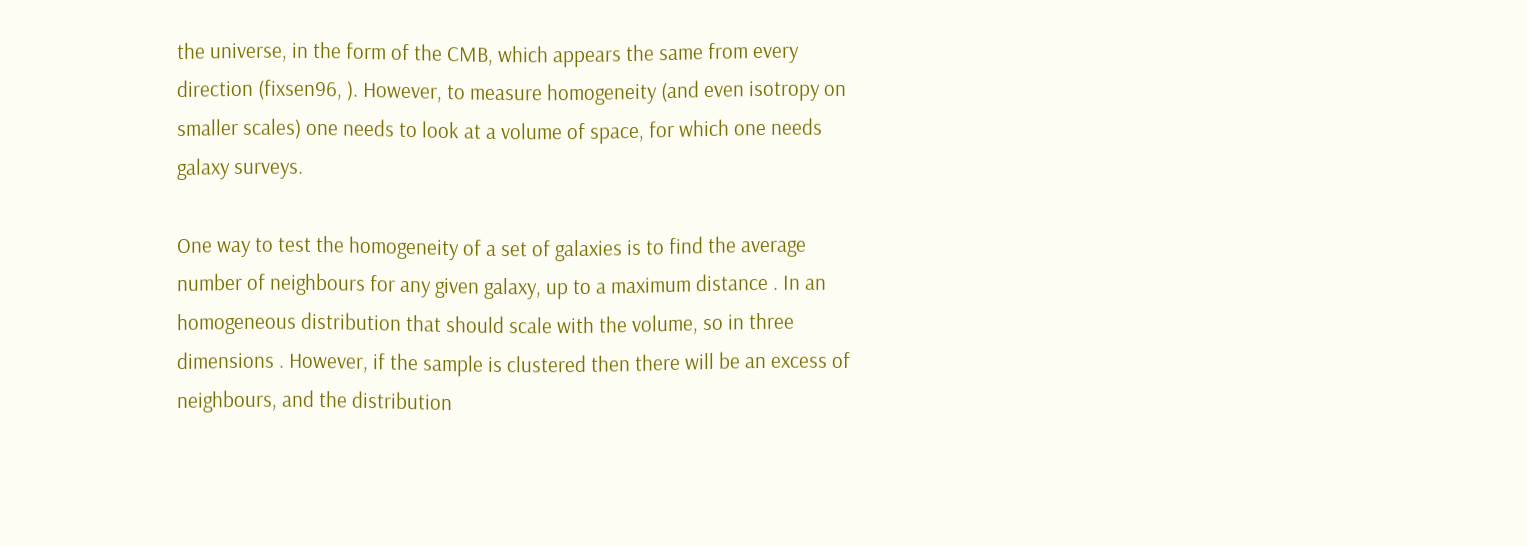the universe, in the form of the CMB, which appears the same from every direction (fixsen96, ). However, to measure homogeneity (and even isotropy on smaller scales) one needs to look at a volume of space, for which one needs galaxy surveys.

One way to test the homogeneity of a set of galaxies is to find the average number of neighbours for any given galaxy, up to a maximum distance . In an homogeneous distribution that should scale with the volume, so in three dimensions . However, if the sample is clustered then there will be an excess of neighbours, and the distribution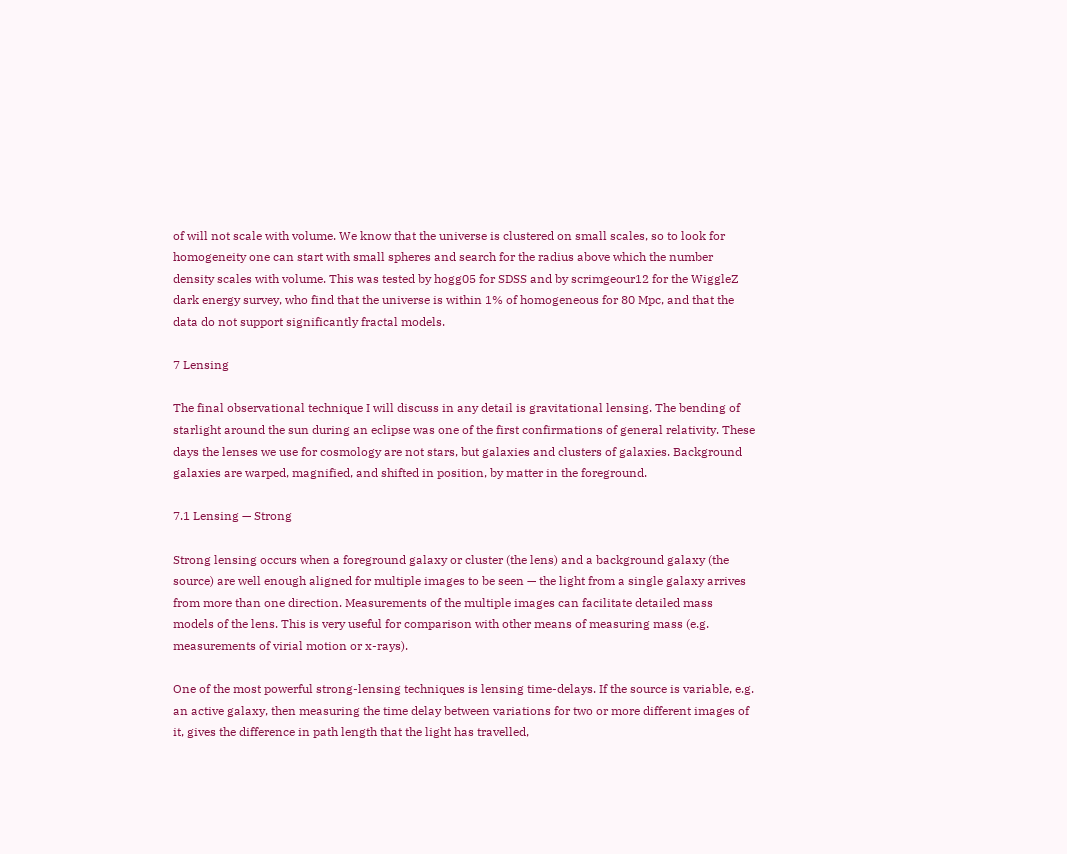of will not scale with volume. We know that the universe is clustered on small scales, so to look for homogeneity one can start with small spheres and search for the radius above which the number density scales with volume. This was tested by hogg05 for SDSS and by scrimgeour12 for the WiggleZ dark energy survey, who find that the universe is within 1% of homogeneous for 80 Mpc, and that the data do not support significantly fractal models.

7 Lensing

The final observational technique I will discuss in any detail is gravitational lensing. The bending of starlight around the sun during an eclipse was one of the first confirmations of general relativity. These days the lenses we use for cosmology are not stars, but galaxies and clusters of galaxies. Background galaxies are warped, magnified, and shifted in position, by matter in the foreground.

7.1 Lensing — Strong

Strong lensing occurs when a foreground galaxy or cluster (the lens) and a background galaxy (the source) are well enough aligned for multiple images to be seen — the light from a single galaxy arrives from more than one direction. Measurements of the multiple images can facilitate detailed mass models of the lens. This is very useful for comparison with other means of measuring mass (e.g. measurements of virial motion or x-rays).

One of the most powerful strong-lensing techniques is lensing time-delays. If the source is variable, e.g. an active galaxy, then measuring the time delay between variations for two or more different images of it, gives the difference in path length that the light has travelled,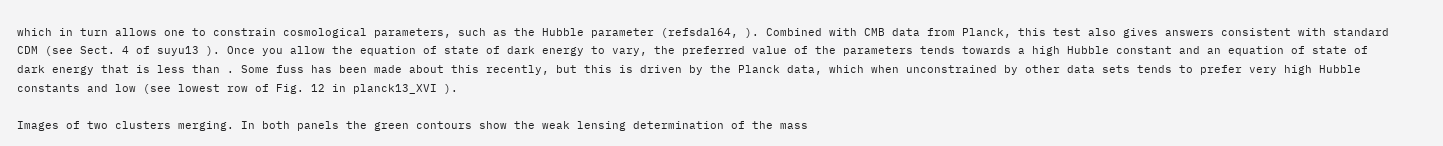which in turn allows one to constrain cosmological parameters, such as the Hubble parameter (refsdal64, ). Combined with CMB data from Planck, this test also gives answers consistent with standard CDM (see Sect. 4 of suyu13 ). Once you allow the equation of state of dark energy to vary, the preferred value of the parameters tends towards a high Hubble constant and an equation of state of dark energy that is less than . Some fuss has been made about this recently, but this is driven by the Planck data, which when unconstrained by other data sets tends to prefer very high Hubble constants and low (see lowest row of Fig. 12 in planck13_XVI ).

Images of two clusters merging. In both panels the green contours show the weak lensing determination of the mass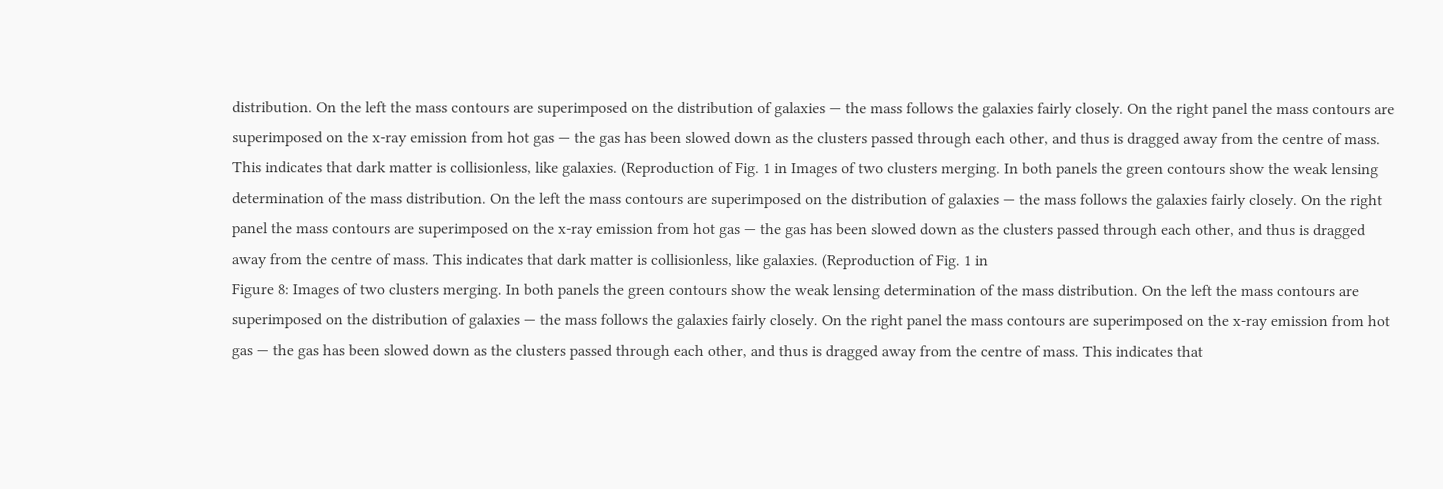distribution. On the left the mass contours are superimposed on the distribution of galaxies — the mass follows the galaxies fairly closely. On the right panel the mass contours are superimposed on the x-ray emission from hot gas — the gas has been slowed down as the clusters passed through each other, and thus is dragged away from the centre of mass. This indicates that dark matter is collisionless, like galaxies. (Reproduction of Fig. 1 in Images of two clusters merging. In both panels the green contours show the weak lensing determination of the mass distribution. On the left the mass contours are superimposed on the distribution of galaxies — the mass follows the galaxies fairly closely. On the right panel the mass contours are superimposed on the x-ray emission from hot gas — the gas has been slowed down as the clusters passed through each other, and thus is dragged away from the centre of mass. This indicates that dark matter is collisionless, like galaxies. (Reproduction of Fig. 1 in
Figure 8: Images of two clusters merging. In both panels the green contours show the weak lensing determination of the mass distribution. On the left the mass contours are superimposed on the distribution of galaxies — the mass follows the galaxies fairly closely. On the right panel the mass contours are superimposed on the x-ray emission from hot gas — the gas has been slowed down as the clusters passed through each other, and thus is dragged away from the centre of mass. This indicates that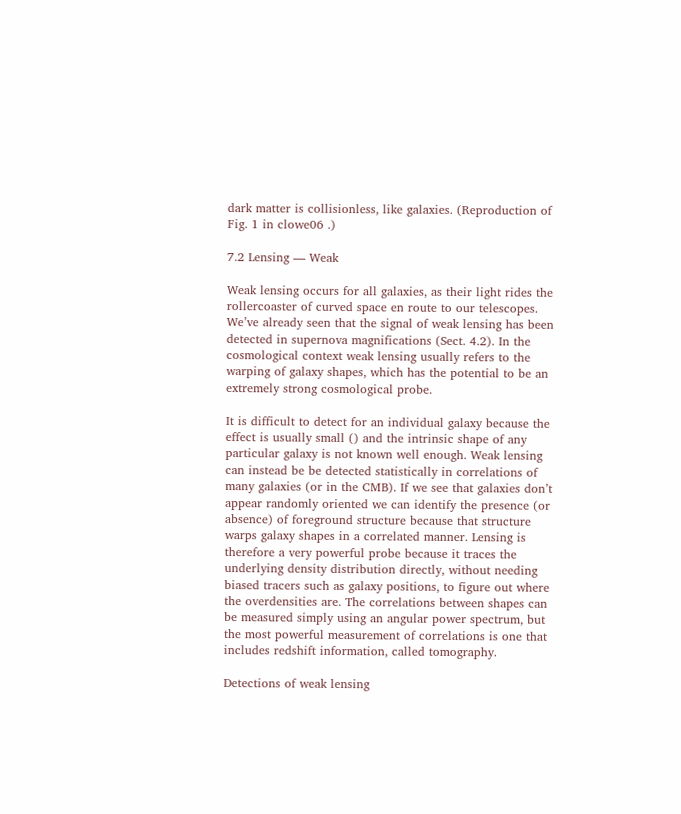dark matter is collisionless, like galaxies. (Reproduction of Fig. 1 in clowe06 .)

7.2 Lensing — Weak

Weak lensing occurs for all galaxies, as their light rides the rollercoaster of curved space en route to our telescopes. We’ve already seen that the signal of weak lensing has been detected in supernova magnifications (Sect. 4.2). In the cosmological context weak lensing usually refers to the warping of galaxy shapes, which has the potential to be an extremely strong cosmological probe.

It is difficult to detect for an individual galaxy because the effect is usually small () and the intrinsic shape of any particular galaxy is not known well enough. Weak lensing can instead be be detected statistically in correlations of many galaxies (or in the CMB). If we see that galaxies don’t appear randomly oriented we can identify the presence (or absence) of foreground structure because that structure warps galaxy shapes in a correlated manner. Lensing is therefore a very powerful probe because it traces the underlying density distribution directly, without needing biased tracers such as galaxy positions, to figure out where the overdensities are. The correlations between shapes can be measured simply using an angular power spectrum, but the most powerful measurement of correlations is one that includes redshift information, called tomography.

Detections of weak lensing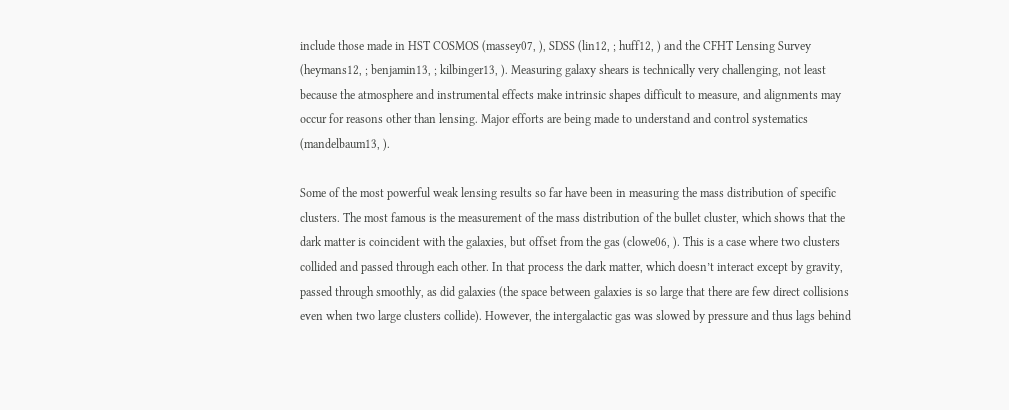include those made in HST COSMOS (massey07, ), SDSS (lin12, ; huff12, ) and the CFHT Lensing Survey (heymans12, ; benjamin13, ; kilbinger13, ). Measuring galaxy shears is technically very challenging, not least because the atmosphere and instrumental effects make intrinsic shapes difficult to measure, and alignments may occur for reasons other than lensing. Major efforts are being made to understand and control systematics (mandelbaum13, ).

Some of the most powerful weak lensing results so far have been in measuring the mass distribution of specific clusters. The most famous is the measurement of the mass distribution of the bullet cluster, which shows that the dark matter is coincident with the galaxies, but offset from the gas (clowe06, ). This is a case where two clusters collided and passed through each other. In that process the dark matter, which doesn’t interact except by gravity, passed through smoothly, as did galaxies (the space between galaxies is so large that there are few direct collisions even when two large clusters collide). However, the intergalactic gas was slowed by pressure and thus lags behind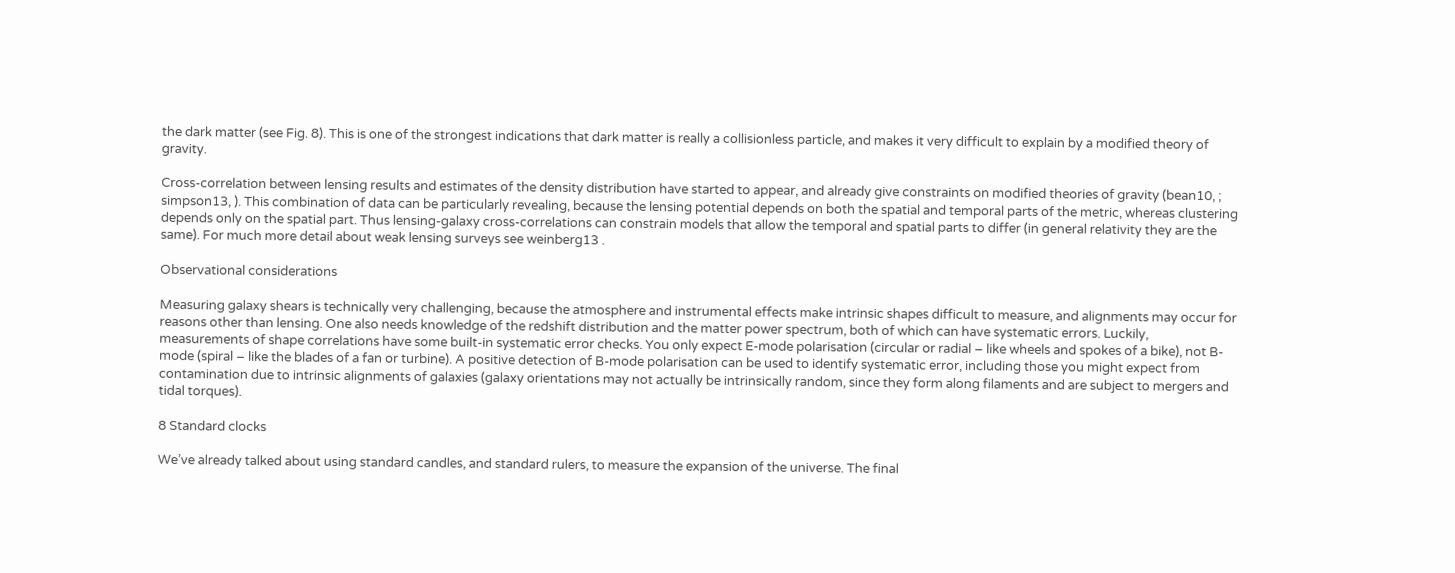the dark matter (see Fig. 8). This is one of the strongest indications that dark matter is really a collisionless particle, and makes it very difficult to explain by a modified theory of gravity.

Cross-correlation between lensing results and estimates of the density distribution have started to appear, and already give constraints on modified theories of gravity (bean10, ; simpson13, ). This combination of data can be particularly revealing, because the lensing potential depends on both the spatial and temporal parts of the metric, whereas clustering depends only on the spatial part. Thus lensing-galaxy cross-correlations can constrain models that allow the temporal and spatial parts to differ (in general relativity they are the same). For much more detail about weak lensing surveys see weinberg13 .

Observational considerations

Measuring galaxy shears is technically very challenging, because the atmosphere and instrumental effects make intrinsic shapes difficult to measure, and alignments may occur for reasons other than lensing. One also needs knowledge of the redshift distribution and the matter power spectrum, both of which can have systematic errors. Luckily, measurements of shape correlations have some built-in systematic error checks. You only expect E-mode polarisation (circular or radial – like wheels and spokes of a bike), not B-mode (spiral – like the blades of a fan or turbine). A positive detection of B-mode polarisation can be used to identify systematic error, including those you might expect from contamination due to intrinsic alignments of galaxies (galaxy orientations may not actually be intrinsically random, since they form along filaments and are subject to mergers and tidal torques).

8 Standard clocks

We’ve already talked about using standard candles, and standard rulers, to measure the expansion of the universe. The final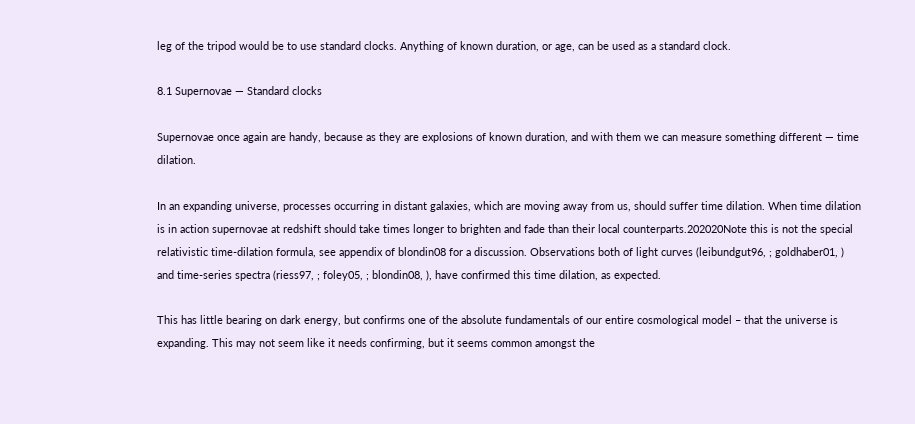leg of the tripod would be to use standard clocks. Anything of known duration, or age, can be used as a standard clock.

8.1 Supernovae — Standard clocks

Supernovae once again are handy, because as they are explosions of known duration, and with them we can measure something different — time dilation.

In an expanding universe, processes occurring in distant galaxies, which are moving away from us, should suffer time dilation. When time dilation is in action supernovae at redshift should take times longer to brighten and fade than their local counterparts.202020Note this is not the special relativistic time-dilation formula, see appendix of blondin08 for a discussion. Observations both of light curves (leibundgut96, ; goldhaber01, ) and time-series spectra (riess97, ; foley05, ; blondin08, ), have confirmed this time dilation, as expected.

This has little bearing on dark energy, but confirms one of the absolute fundamentals of our entire cosmological model – that the universe is expanding. This may not seem like it needs confirming, but it seems common amongst the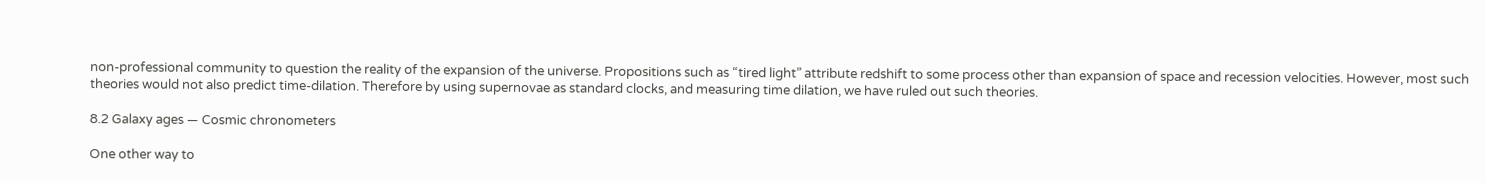non-professional community to question the reality of the expansion of the universe. Propositions such as “tired light” attribute redshift to some process other than expansion of space and recession velocities. However, most such theories would not also predict time-dilation. Therefore by using supernovae as standard clocks, and measuring time dilation, we have ruled out such theories.

8.2 Galaxy ages — Cosmic chronometers

One other way to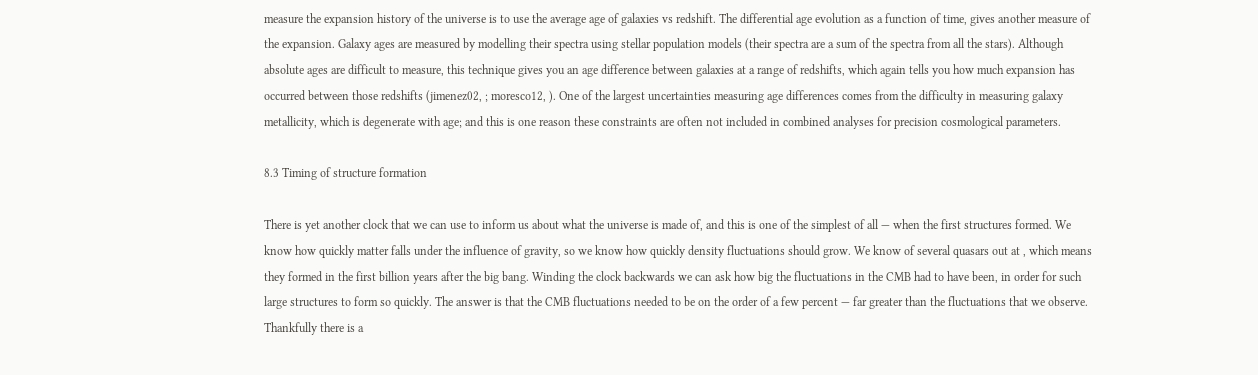measure the expansion history of the universe is to use the average age of galaxies vs redshift. The differential age evolution as a function of time, gives another measure of the expansion. Galaxy ages are measured by modelling their spectra using stellar population models (their spectra are a sum of the spectra from all the stars). Although absolute ages are difficult to measure, this technique gives you an age difference between galaxies at a range of redshifts, which again tells you how much expansion has occurred between those redshifts (jimenez02, ; moresco12, ). One of the largest uncertainties measuring age differences comes from the difficulty in measuring galaxy metallicity, which is degenerate with age; and this is one reason these constraints are often not included in combined analyses for precision cosmological parameters.

8.3 Timing of structure formation

There is yet another clock that we can use to inform us about what the universe is made of, and this is one of the simplest of all — when the first structures formed. We know how quickly matter falls under the influence of gravity, so we know how quickly density fluctuations should grow. We know of several quasars out at , which means they formed in the first billion years after the big bang. Winding the clock backwards we can ask how big the fluctuations in the CMB had to have been, in order for such large structures to form so quickly. The answer is that the CMB fluctuations needed to be on the order of a few percent — far greater than the fluctuations that we observe. Thankfully there is a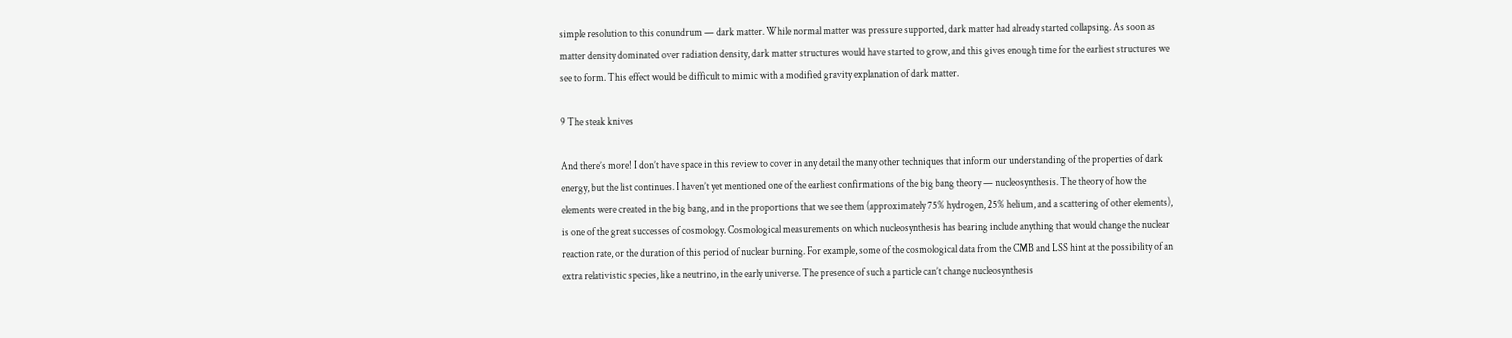simple resolution to this conundrum — dark matter. While normal matter was pressure supported, dark matter had already started collapsing. As soon as matter density dominated over radiation density, dark matter structures would have started to grow, and this gives enough time for the earliest structures we see to form. This effect would be difficult to mimic with a modified gravity explanation of dark matter.

9 The steak knives

And there’s more! I don’t have space in this review to cover in any detail the many other techniques that inform our understanding of the properties of dark energy, but the list continues. I haven’t yet mentioned one of the earliest confirmations of the big bang theory — nucleosynthesis. The theory of how the elements were created in the big bang, and in the proportions that we see them (approximately 75% hydrogen, 25% helium, and a scattering of other elements), is one of the great successes of cosmology. Cosmological measurements on which nucleosynthesis has bearing include anything that would change the nuclear reaction rate, or the duration of this period of nuclear burning. For example, some of the cosmological data from the CMB and LSS hint at the possibility of an extra relativistic species, like a neutrino, in the early universe. The presence of such a particle can’t change nucleosynthesis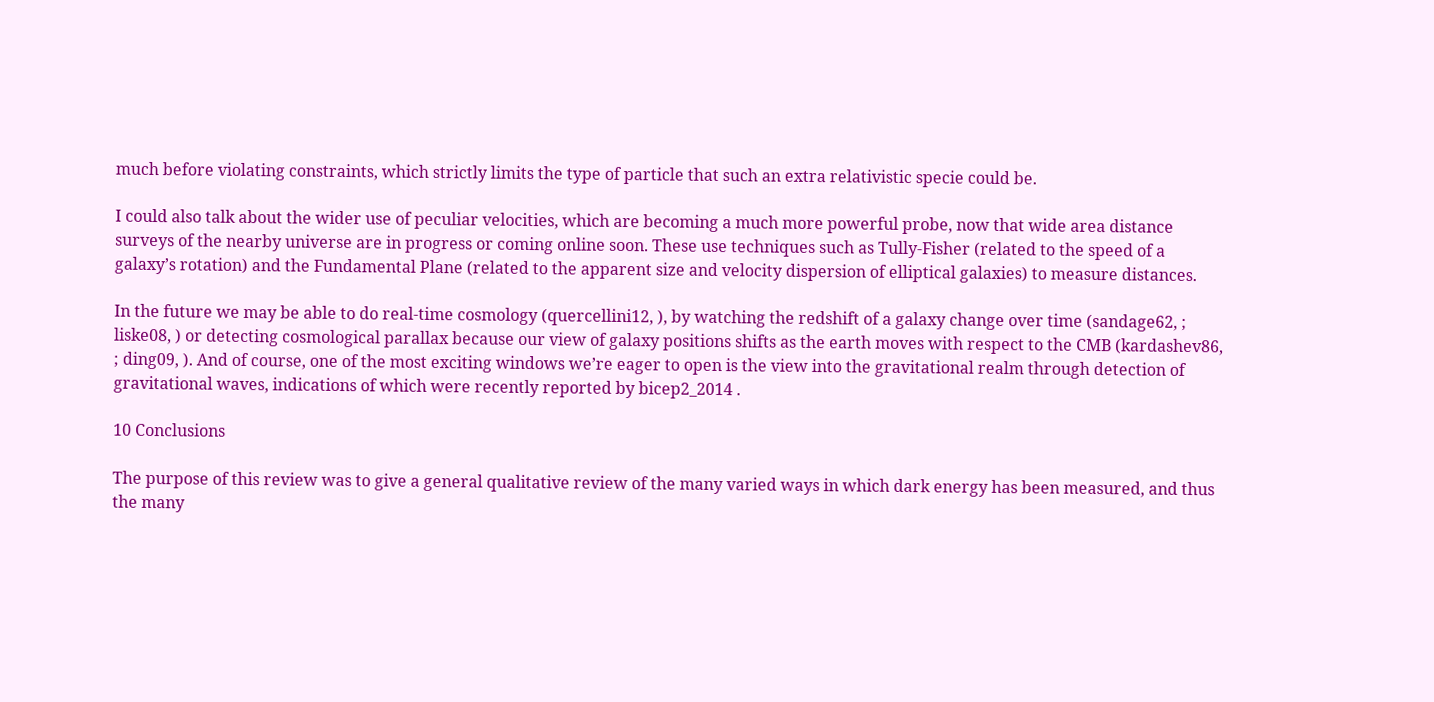much before violating constraints, which strictly limits the type of particle that such an extra relativistic specie could be.

I could also talk about the wider use of peculiar velocities, which are becoming a much more powerful probe, now that wide area distance surveys of the nearby universe are in progress or coming online soon. These use techniques such as Tully-Fisher (related to the speed of a galaxy’s rotation) and the Fundamental Plane (related to the apparent size and velocity dispersion of elliptical galaxies) to measure distances.

In the future we may be able to do real-time cosmology (quercellini12, ), by watching the redshift of a galaxy change over time (sandage62, ; liske08, ) or detecting cosmological parallax because our view of galaxy positions shifts as the earth moves with respect to the CMB (kardashev86, ; ding09, ). And of course, one of the most exciting windows we’re eager to open is the view into the gravitational realm through detection of gravitational waves, indications of which were recently reported by bicep2_2014 .

10 Conclusions

The purpose of this review was to give a general qualitative review of the many varied ways in which dark energy has been measured, and thus the many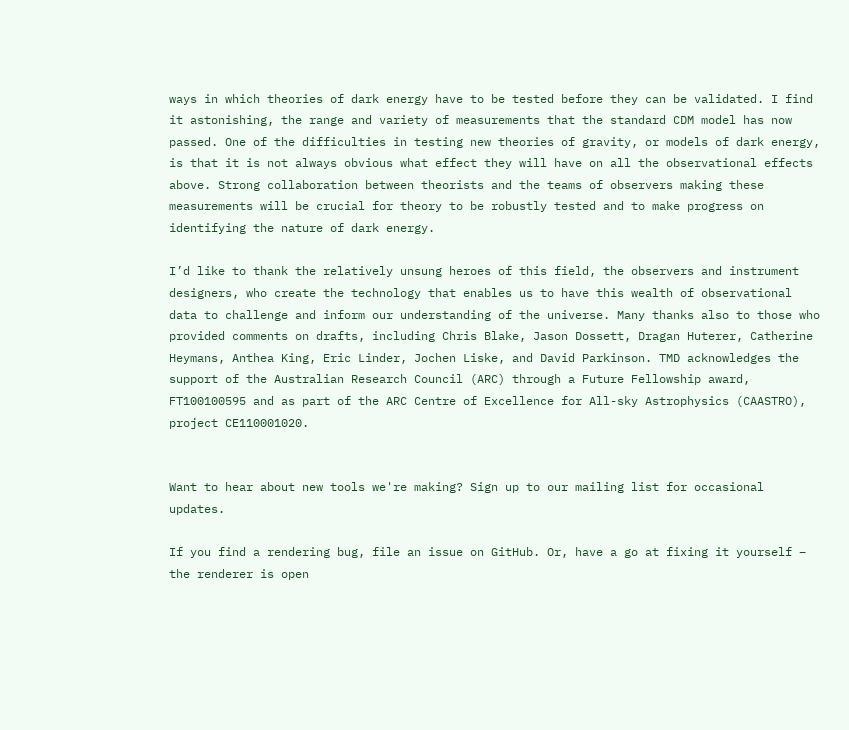ways in which theories of dark energy have to be tested before they can be validated. I find it astonishing, the range and variety of measurements that the standard CDM model has now passed. One of the difficulties in testing new theories of gravity, or models of dark energy, is that it is not always obvious what effect they will have on all the observational effects above. Strong collaboration between theorists and the teams of observers making these measurements will be crucial for theory to be robustly tested and to make progress on identifying the nature of dark energy.

I’d like to thank the relatively unsung heroes of this field, the observers and instrument designers, who create the technology that enables us to have this wealth of observational data to challenge and inform our understanding of the universe. Many thanks also to those who provided comments on drafts, including Chris Blake, Jason Dossett, Dragan Huterer, Catherine Heymans, Anthea King, Eric Linder, Jochen Liske, and David Parkinson. TMD acknowledges the support of the Australian Research Council (ARC) through a Future Fellowship award, FT100100595 and as part of the ARC Centre of Excellence for All-sky Astrophysics (CAASTRO), project CE110001020.


Want to hear about new tools we're making? Sign up to our mailing list for occasional updates.

If you find a rendering bug, file an issue on GitHub. Or, have a go at fixing it yourself – the renderer is open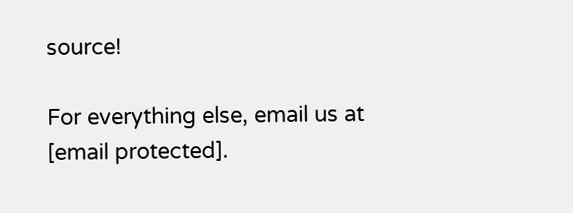source!

For everything else, email us at [email protected].